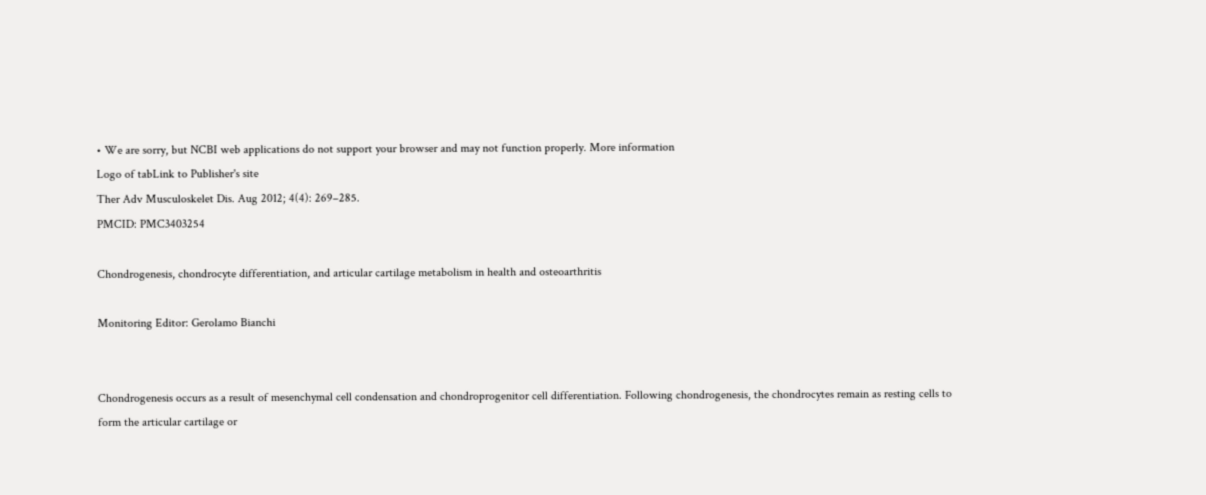• We are sorry, but NCBI web applications do not support your browser and may not function properly. More information
Logo of tabLink to Publisher's site
Ther Adv Musculoskelet Dis. Aug 2012; 4(4): 269–285.
PMCID: PMC3403254

Chondrogenesis, chondrocyte differentiation, and articular cartilage metabolism in health and osteoarthritis

Monitoring Editor: Gerolamo Bianchi


Chondrogenesis occurs as a result of mesenchymal cell condensation and chondroprogenitor cell differentiation. Following chondrogenesis, the chondrocytes remain as resting cells to form the articular cartilage or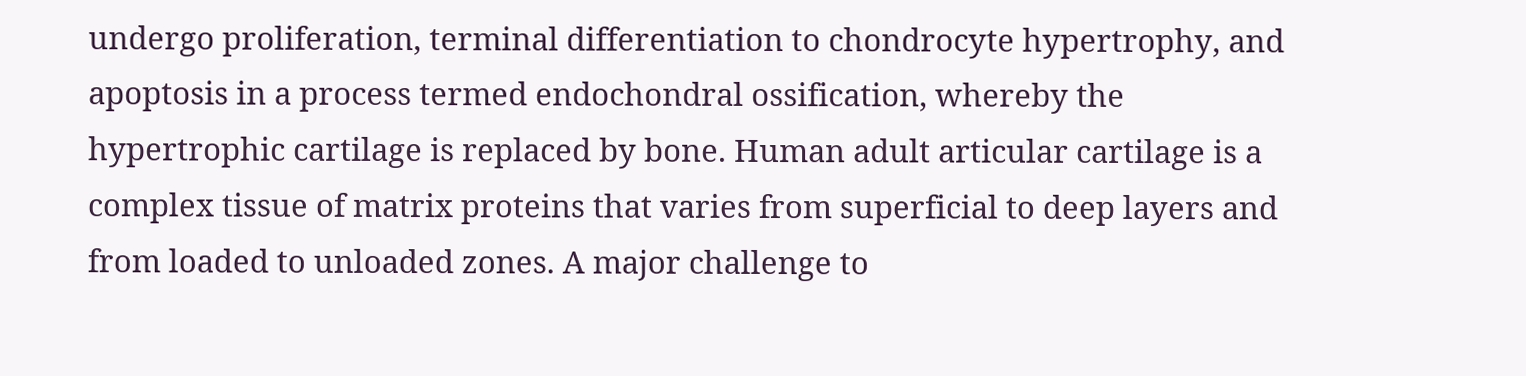undergo proliferation, terminal differentiation to chondrocyte hypertrophy, and apoptosis in a process termed endochondral ossification, whereby the hypertrophic cartilage is replaced by bone. Human adult articular cartilage is a complex tissue of matrix proteins that varies from superficial to deep layers and from loaded to unloaded zones. A major challenge to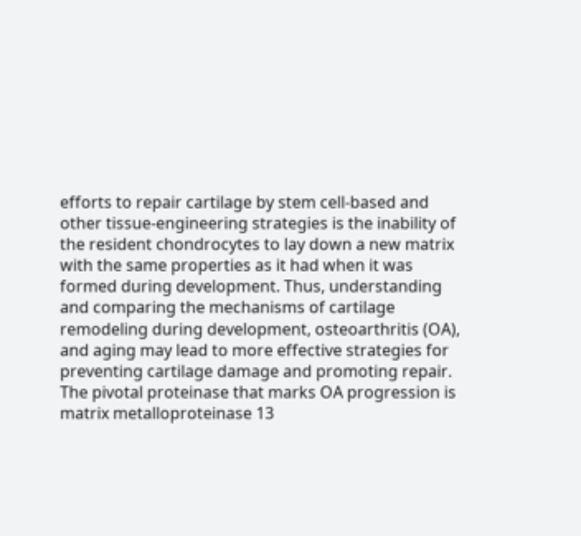efforts to repair cartilage by stem cell-based and other tissue-engineering strategies is the inability of the resident chondrocytes to lay down a new matrix with the same properties as it had when it was formed during development. Thus, understanding and comparing the mechanisms of cartilage remodeling during development, osteoarthritis (OA), and aging may lead to more effective strategies for preventing cartilage damage and promoting repair. The pivotal proteinase that marks OA progression is matrix metalloproteinase 13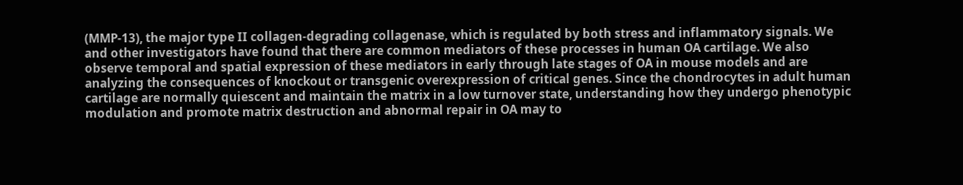(MMP-13), the major type II collagen-degrading collagenase, which is regulated by both stress and inflammatory signals. We and other investigators have found that there are common mediators of these processes in human OA cartilage. We also observe temporal and spatial expression of these mediators in early through late stages of OA in mouse models and are analyzing the consequences of knockout or transgenic overexpression of critical genes. Since the chondrocytes in adult human cartilage are normally quiescent and maintain the matrix in a low turnover state, understanding how they undergo phenotypic modulation and promote matrix destruction and abnormal repair in OA may to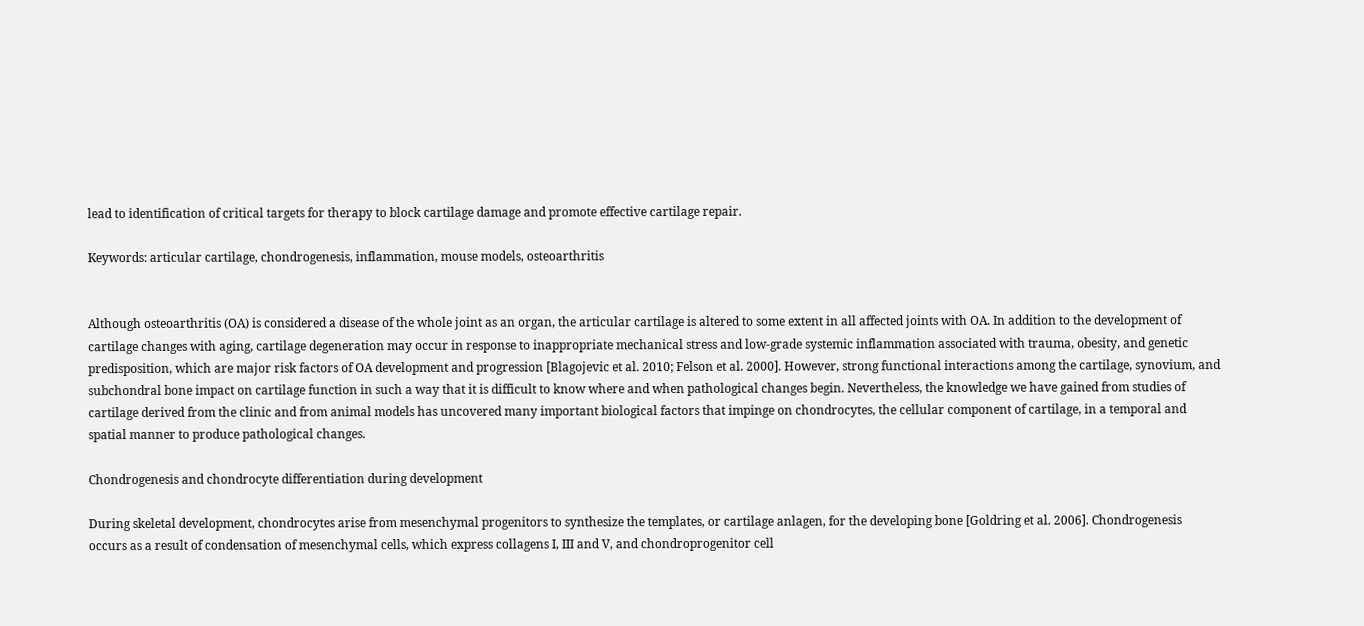lead to identification of critical targets for therapy to block cartilage damage and promote effective cartilage repair.

Keywords: articular cartilage, chondrogenesis, inflammation, mouse models, osteoarthritis


Although osteoarthritis (OA) is considered a disease of the whole joint as an organ, the articular cartilage is altered to some extent in all affected joints with OA. In addition to the development of cartilage changes with aging, cartilage degeneration may occur in response to inappropriate mechanical stress and low-grade systemic inflammation associated with trauma, obesity, and genetic predisposition, which are major risk factors of OA development and progression [Blagojevic et al. 2010; Felson et al. 2000]. However, strong functional interactions among the cartilage, synovium, and subchondral bone impact on cartilage function in such a way that it is difficult to know where and when pathological changes begin. Nevertheless, the knowledge we have gained from studies of cartilage derived from the clinic and from animal models has uncovered many important biological factors that impinge on chondrocytes, the cellular component of cartilage, in a temporal and spatial manner to produce pathological changes.

Chondrogenesis and chondrocyte differentiation during development

During skeletal development, chondrocytes arise from mesenchymal progenitors to synthesize the templates, or cartilage anlagen, for the developing bone [Goldring et al. 2006]. Chondrogenesis occurs as a result of condensation of mesenchymal cells, which express collagens I, III and V, and chondroprogenitor cell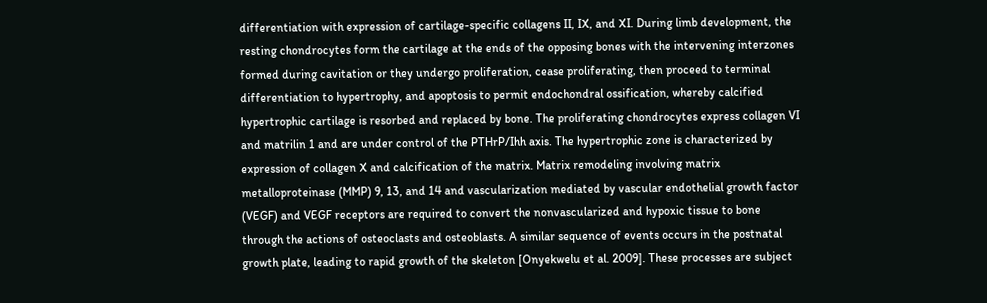differentiation with expression of cartilage-specific collagens II, IX, and XI. During limb development, the resting chondrocytes form the cartilage at the ends of the opposing bones with the intervening interzones formed during cavitation or they undergo proliferation, cease proliferating, then proceed to terminal differentiation to hypertrophy, and apoptosis to permit endochondral ossification, whereby calcified hypertrophic cartilage is resorbed and replaced by bone. The proliferating chondrocytes express collagen VI and matrilin 1 and are under control of the PTHrP/Ihh axis. The hypertrophic zone is characterized by expression of collagen X and calcification of the matrix. Matrix remodeling involving matrix metalloproteinase (MMP) 9, 13, and 14 and vascularization mediated by vascular endothelial growth factor (VEGF) and VEGF receptors are required to convert the nonvascularized and hypoxic tissue to bone through the actions of osteoclasts and osteoblasts. A similar sequence of events occurs in the postnatal growth plate, leading to rapid growth of the skeleton [Onyekwelu et al. 2009]. These processes are subject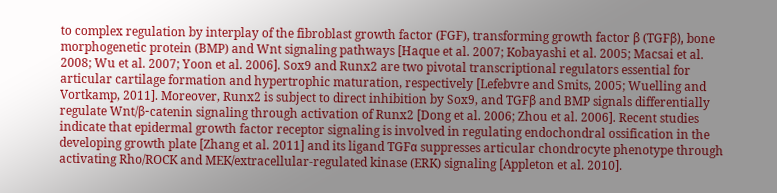to complex regulation by interplay of the fibroblast growth factor (FGF), transforming growth factor β (TGFβ), bone morphogenetic protein (BMP) and Wnt signaling pathways [Haque et al. 2007; Kobayashi et al. 2005; Macsai et al. 2008; Wu et al. 2007; Yoon et al. 2006]. Sox9 and Runx2 are two pivotal transcriptional regulators essential for articular cartilage formation and hypertrophic maturation, respectively [Lefebvre and Smits, 2005; Wuelling and Vortkamp, 2011]. Moreover, Runx2 is subject to direct inhibition by Sox9, and TGFβ and BMP signals differentially regulate Wnt/β-catenin signaling through activation of Runx2 [Dong et al. 2006; Zhou et al. 2006]. Recent studies indicate that epidermal growth factor receptor signaling is involved in regulating endochondral ossification in the developing growth plate [Zhang et al. 2011] and its ligand TGFα suppresses articular chondrocyte phenotype through activating Rho/ROCK and MEK/extracellular-regulated kinase (ERK) signaling [Appleton et al. 2010].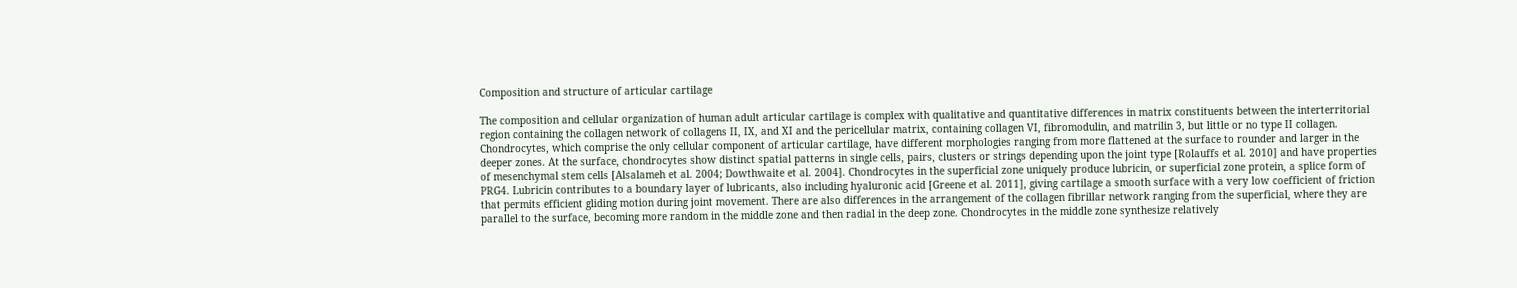Composition and structure of articular cartilage

The composition and cellular organization of human adult articular cartilage is complex with qualitative and quantitative differences in matrix constituents between the interterritorial region containing the collagen network of collagens II, IX, and XI and the pericellular matrix, containing collagen VI, fibromodulin, and matrilin 3, but little or no type II collagen. Chondrocytes, which comprise the only cellular component of articular cartilage, have different morphologies ranging from more flattened at the surface to rounder and larger in the deeper zones. At the surface, chondrocytes show distinct spatial patterns in single cells, pairs, clusters or strings depending upon the joint type [Rolauffs et al. 2010] and have properties of mesenchymal stem cells [Alsalameh et al. 2004; Dowthwaite et al. 2004]. Chondrocytes in the superficial zone uniquely produce lubricin, or superficial zone protein, a splice form of PRG4. Lubricin contributes to a boundary layer of lubricants, also including hyaluronic acid [Greene et al. 2011], giving cartilage a smooth surface with a very low coefficient of friction that permits efficient gliding motion during joint movement. There are also differences in the arrangement of the collagen fibrillar network ranging from the superficial, where they are parallel to the surface, becoming more random in the middle zone and then radial in the deep zone. Chondrocytes in the middle zone synthesize relatively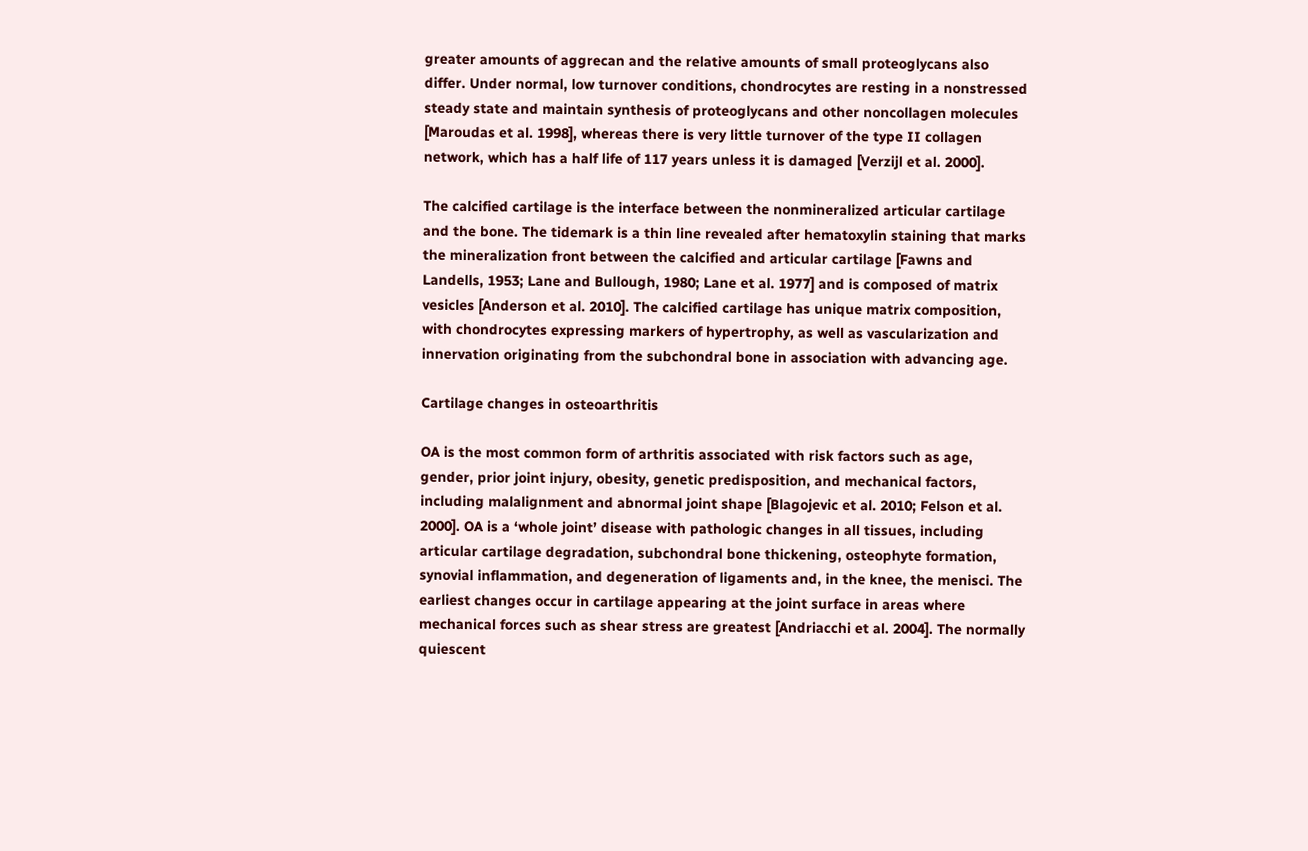greater amounts of aggrecan and the relative amounts of small proteoglycans also differ. Under normal, low turnover conditions, chondrocytes are resting in a nonstressed steady state and maintain synthesis of proteoglycans and other noncollagen molecules [Maroudas et al. 1998], whereas there is very little turnover of the type II collagen network, which has a half life of 117 years unless it is damaged [Verzijl et al. 2000].

The calcified cartilage is the interface between the nonmineralized articular cartilage and the bone. The tidemark is a thin line revealed after hematoxylin staining that marks the mineralization front between the calcified and articular cartilage [Fawns and Landells, 1953; Lane and Bullough, 1980; Lane et al. 1977] and is composed of matrix vesicles [Anderson et al. 2010]. The calcified cartilage has unique matrix composition, with chondrocytes expressing markers of hypertrophy, as well as vascularization and innervation originating from the subchondral bone in association with advancing age.

Cartilage changes in osteoarthritis

OA is the most common form of arthritis associated with risk factors such as age, gender, prior joint injury, obesity, genetic predisposition, and mechanical factors, including malalignment and abnormal joint shape [Blagojevic et al. 2010; Felson et al. 2000]. OA is a ‘whole joint’ disease with pathologic changes in all tissues, including articular cartilage degradation, subchondral bone thickening, osteophyte formation, synovial inflammation, and degeneration of ligaments and, in the knee, the menisci. The earliest changes occur in cartilage appearing at the joint surface in areas where mechanical forces such as shear stress are greatest [Andriacchi et al. 2004]. The normally quiescent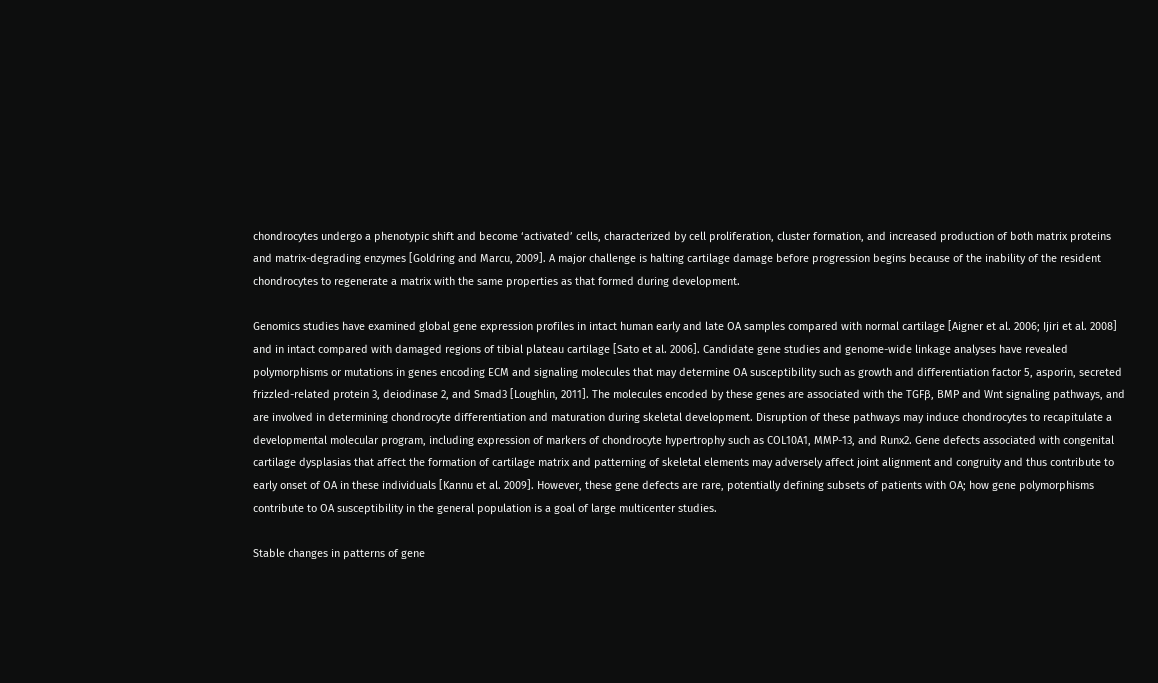chondrocytes undergo a phenotypic shift and become ‘activated’ cells, characterized by cell proliferation, cluster formation, and increased production of both matrix proteins and matrix-degrading enzymes [Goldring and Marcu, 2009]. A major challenge is halting cartilage damage before progression begins because of the inability of the resident chondrocytes to regenerate a matrix with the same properties as that formed during development.

Genomics studies have examined global gene expression profiles in intact human early and late OA samples compared with normal cartilage [Aigner et al. 2006; Ijiri et al. 2008] and in intact compared with damaged regions of tibial plateau cartilage [Sato et al. 2006]. Candidate gene studies and genome-wide linkage analyses have revealed polymorphisms or mutations in genes encoding ECM and signaling molecules that may determine OA susceptibility such as growth and differentiation factor 5, asporin, secreted frizzled-related protein 3, deiodinase 2, and Smad3 [Loughlin, 2011]. The molecules encoded by these genes are associated with the TGFβ, BMP and Wnt signaling pathways, and are involved in determining chondrocyte differentiation and maturation during skeletal development. Disruption of these pathways may induce chondrocytes to recapitulate a developmental molecular program, including expression of markers of chondrocyte hypertrophy such as COL10A1, MMP-13, and Runx2. Gene defects associated with congenital cartilage dysplasias that affect the formation of cartilage matrix and patterning of skeletal elements may adversely affect joint alignment and congruity and thus contribute to early onset of OA in these individuals [Kannu et al. 2009]. However, these gene defects are rare, potentially defining subsets of patients with OA; how gene polymorphisms contribute to OA susceptibility in the general population is a goal of large multicenter studies.

Stable changes in patterns of gene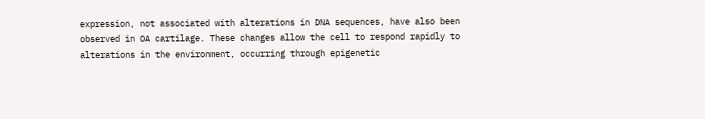expression, not associated with alterations in DNA sequences, have also been observed in OA cartilage. These changes allow the cell to respond rapidly to alterations in the environment, occurring through epigenetic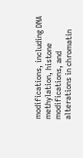modifications, including DNA methylation, histone modifications, and alterations in chromatin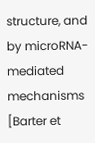structure, and by microRNA-mediated mechanisms [Barter et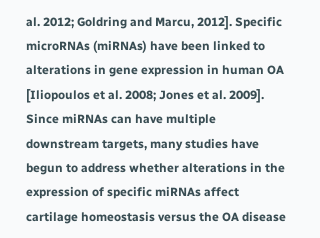al. 2012; Goldring and Marcu, 2012]. Specific microRNAs (miRNAs) have been linked to alterations in gene expression in human OA [Iliopoulos et al. 2008; Jones et al. 2009]. Since miRNAs can have multiple downstream targets, many studies have begun to address whether alterations in the expression of specific miRNAs affect cartilage homeostasis versus the OA disease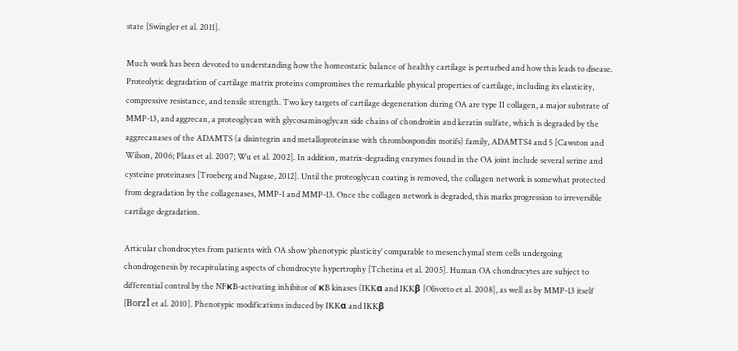state [Swingler et al. 2011].

Much work has been devoted to understanding how the homeostatic balance of healthy cartilage is perturbed and how this leads to disease. Proteolytic degradation of cartilage matrix proteins compromises the remarkable physical properties of cartilage, including its elasticity, compressive resistance, and tensile strength. Two key targets of cartilage degeneration during OA are type II collagen, a major substrate of MMP-13, and aggrecan, a proteoglycan with glycosaminoglycan side chains of chondroitin and keratin sulfate, which is degraded by the aggrecanases of the ADAMTS (a disintegrin and metalloproteinase with thrombospondin motifs) family, ADAMTS4 and 5 [Cawston and Wilson, 2006; Plaas et al. 2007; Wu et al. 2002]. In addition, matrix-degrading enzymes found in the OA joint include several serine and cysteine proteinases [Troeberg and Nagase, 2012]. Until the proteoglycan coating is removed, the collagen network is somewhat protected from degradation by the collagenases, MMP-1 and MMP-13. Once the collagen network is degraded, this marks progression to irreversible cartilage degradation.

Articular chondrocytes from patients with OA show ‘phenotypic plasticity’ comparable to mesenchymal stem cells undergoing chondrogenesis by recapitulating aspects of chondrocyte hypertrophy [Tchetina et al. 2005]. Human OA chondrocytes are subject to differential control by the NFκB-activating inhibitor of κB kinases (IKKα and IKKβ [Olivotto et al. 2008], as well as by MMP-13 itself [BorzÌ et al. 2010]. Phenotypic modifications induced by IKKα and IKKβ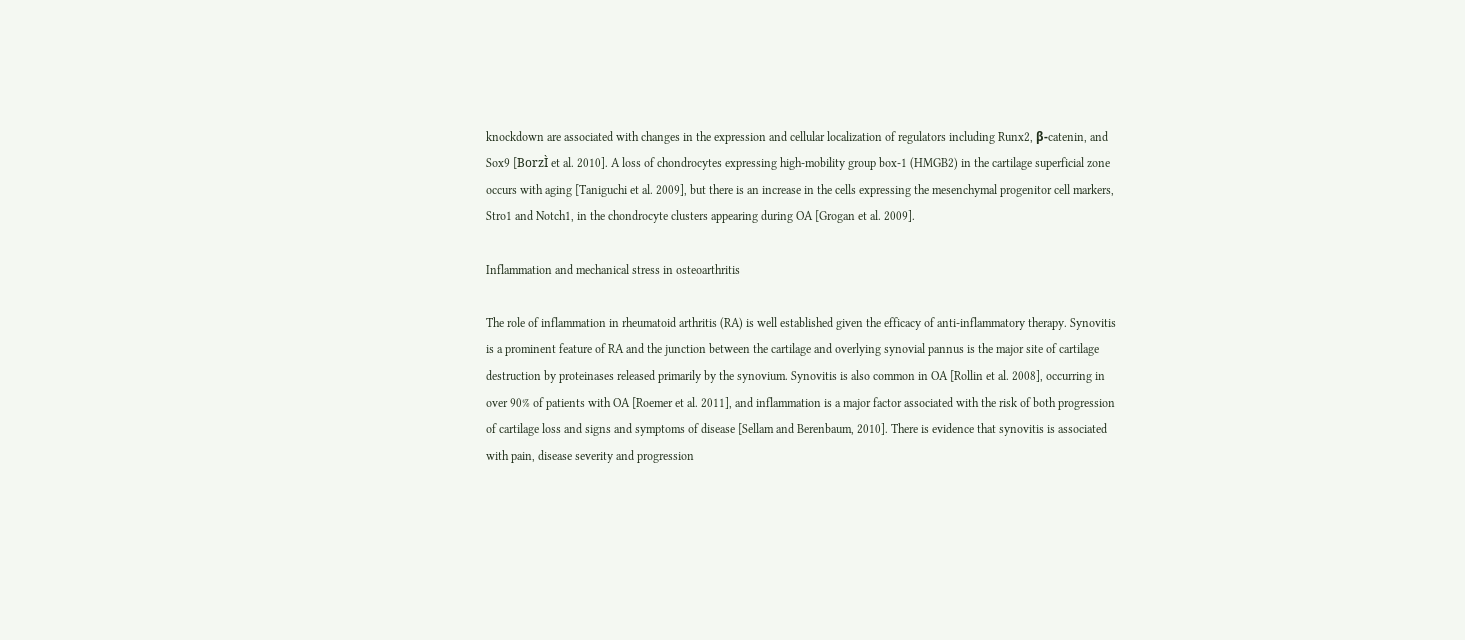knockdown are associated with changes in the expression and cellular localization of regulators including Runx2, β-catenin, and Sox9 [BorzÌ et al. 2010]. A loss of chondrocytes expressing high-mobility group box-1 (HMGB2) in the cartilage superficial zone occurs with aging [Taniguchi et al. 2009], but there is an increase in the cells expressing the mesenchymal progenitor cell markers, Stro1 and Notch1, in the chondrocyte clusters appearing during OA [Grogan et al. 2009].

Inflammation and mechanical stress in osteoarthritis

The role of inflammation in rheumatoid arthritis (RA) is well established given the efficacy of anti-inflammatory therapy. Synovitis is a prominent feature of RA and the junction between the cartilage and overlying synovial pannus is the major site of cartilage destruction by proteinases released primarily by the synovium. Synovitis is also common in OA [Rollin et al. 2008], occurring in over 90% of patients with OA [Roemer et al. 2011], and inflammation is a major factor associated with the risk of both progression of cartilage loss and signs and symptoms of disease [Sellam and Berenbaum, 2010]. There is evidence that synovitis is associated with pain, disease severity and progression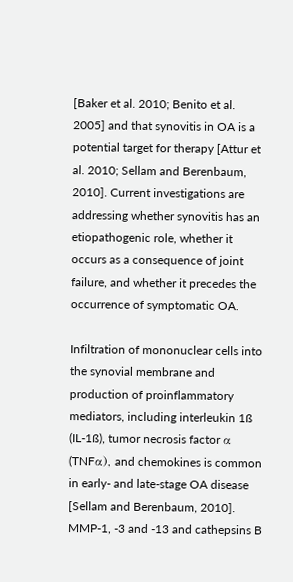[Baker et al. 2010; Benito et al. 2005] and that synovitis in OA is a potential target for therapy [Attur et al. 2010; Sellam and Berenbaum, 2010]. Current investigations are addressing whether synovitis has an etiopathogenic role, whether it occurs as a consequence of joint failure, and whether it precedes the occurrence of symptomatic OA.

Infiltration of mononuclear cells into the synovial membrane and production of proinflammatory mediators, including interleukin 1ß (IL-1ß), tumor necrosis factor α (TNFα), and chemokines is common in early- and late-stage OA disease [Sellam and Berenbaum, 2010]. MMP-1, -3 and -13 and cathepsins B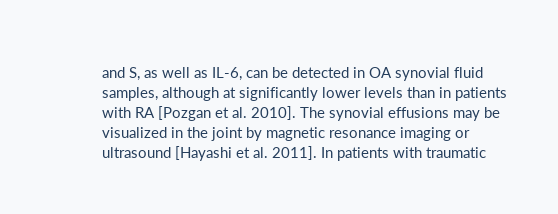and S, as well as IL-6, can be detected in OA synovial fluid samples, although at significantly lower levels than in patients with RA [Pozgan et al. 2010]. The synovial effusions may be visualized in the joint by magnetic resonance imaging or ultrasound [Hayashi et al. 2011]. In patients with traumatic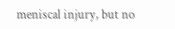meniscal injury, but no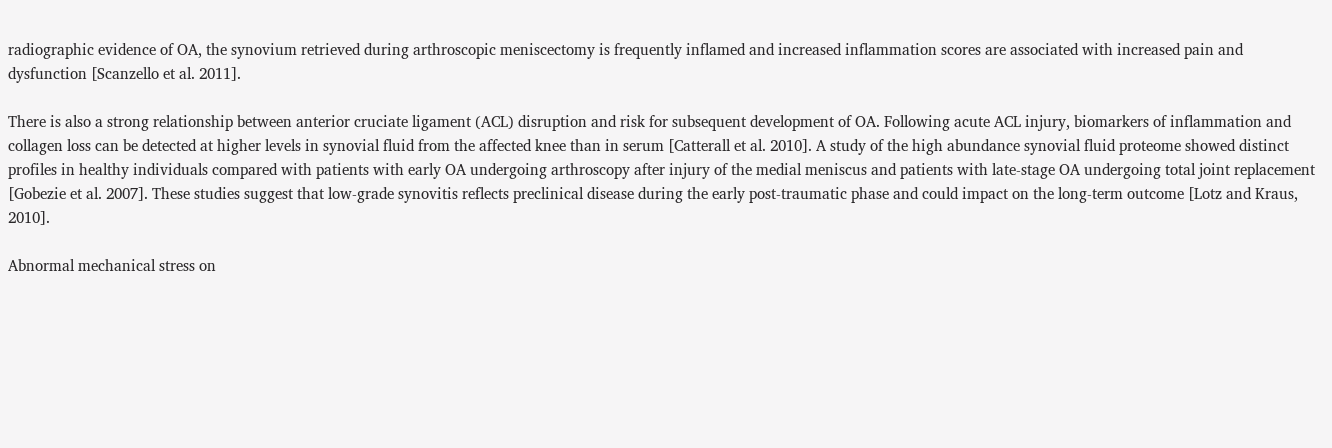radiographic evidence of OA, the synovium retrieved during arthroscopic meniscectomy is frequently inflamed and increased inflammation scores are associated with increased pain and dysfunction [Scanzello et al. 2011].

There is also a strong relationship between anterior cruciate ligament (ACL) disruption and risk for subsequent development of OA. Following acute ACL injury, biomarkers of inflammation and collagen loss can be detected at higher levels in synovial fluid from the affected knee than in serum [Catterall et al. 2010]. A study of the high abundance synovial fluid proteome showed distinct profiles in healthy individuals compared with patients with early OA undergoing arthroscopy after injury of the medial meniscus and patients with late-stage OA undergoing total joint replacement [Gobezie et al. 2007]. These studies suggest that low-grade synovitis reflects preclinical disease during the early post-traumatic phase and could impact on the long-term outcome [Lotz and Kraus, 2010].

Abnormal mechanical stress on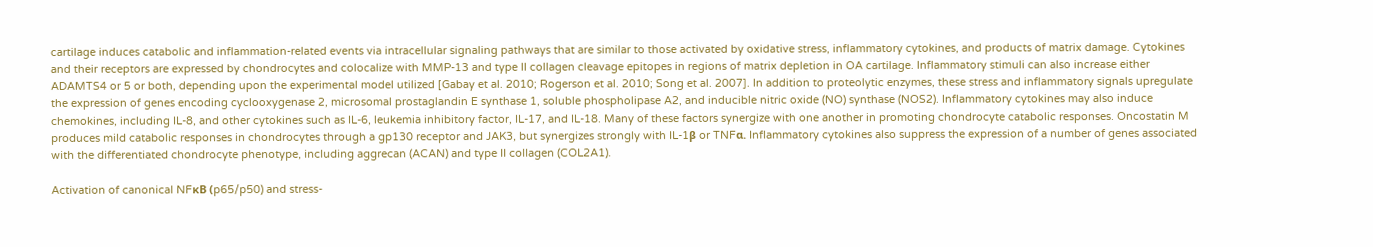cartilage induces catabolic and inflammation-related events via intracellular signaling pathways that are similar to those activated by oxidative stress, inflammatory cytokines, and products of matrix damage. Cytokines and their receptors are expressed by chondrocytes and colocalize with MMP-13 and type II collagen cleavage epitopes in regions of matrix depletion in OA cartilage. Inflammatory stimuli can also increase either ADAMTS4 or 5 or both, depending upon the experimental model utilized [Gabay et al. 2010; Rogerson et al. 2010; Song et al. 2007]. In addition to proteolytic enzymes, these stress and inflammatory signals upregulate the expression of genes encoding cyclooxygenase 2, microsomal prostaglandin E synthase 1, soluble phospholipase A2, and inducible nitric oxide (NO) synthase (NOS2). Inflammatory cytokines may also induce chemokines, including IL-8, and other cytokines such as IL-6, leukemia inhibitory factor, IL-17, and IL-18. Many of these factors synergize with one another in promoting chondrocyte catabolic responses. Oncostatin M produces mild catabolic responses in chondrocytes through a gp130 receptor and JAK3, but synergizes strongly with IL-1β or TNFα. Inflammatory cytokines also suppress the expression of a number of genes associated with the differentiated chondrocyte phenotype, including aggrecan (ACAN) and type II collagen (COL2A1).

Activation of canonical NFκB (p65/p50) and stress-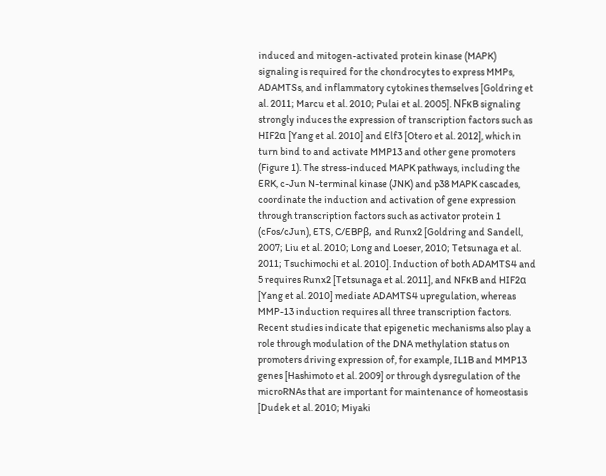induced and mitogen-activated protein kinase (MAPK) signaling is required for the chondrocytes to express MMPs, ADAMTSs, and inflammatory cytokines themselves [Goldring et al. 2011; Marcu et al. 2010; Pulai et al. 2005]. NFκB signaling strongly induces the expression of transcription factors such as HIF2α [Yang et al. 2010] and Elf3 [Otero et al. 2012], which in turn bind to and activate MMP13 and other gene promoters (Figure 1). The stress-induced MAPK pathways, including the ERK, c-Jun N-terminal kinase (JNK) and p38 MAPK cascades, coordinate the induction and activation of gene expression through transcription factors such as activator protein 1 (cFos/cJun), ETS, C/EBPβ, and Runx2 [Goldring and Sandell, 2007; Liu et al. 2010; Long and Loeser, 2010; Tetsunaga et al. 2011; Tsuchimochi et al. 2010]. Induction of both ADAMTS4 and 5 requires Runx2 [Tetsunaga et al. 2011], and NFκB and HIF2α [Yang et al. 2010] mediate ADAMTS4 upregulation, whereas MMP-13 induction requires all three transcription factors. Recent studies indicate that epigenetic mechanisms also play a role through modulation of the DNA methylation status on promoters driving expression of, for example, IL1B and MMP13 genes [Hashimoto et al. 2009] or through dysregulation of the microRNAs that are important for maintenance of homeostasis [Dudek et al. 2010; Miyaki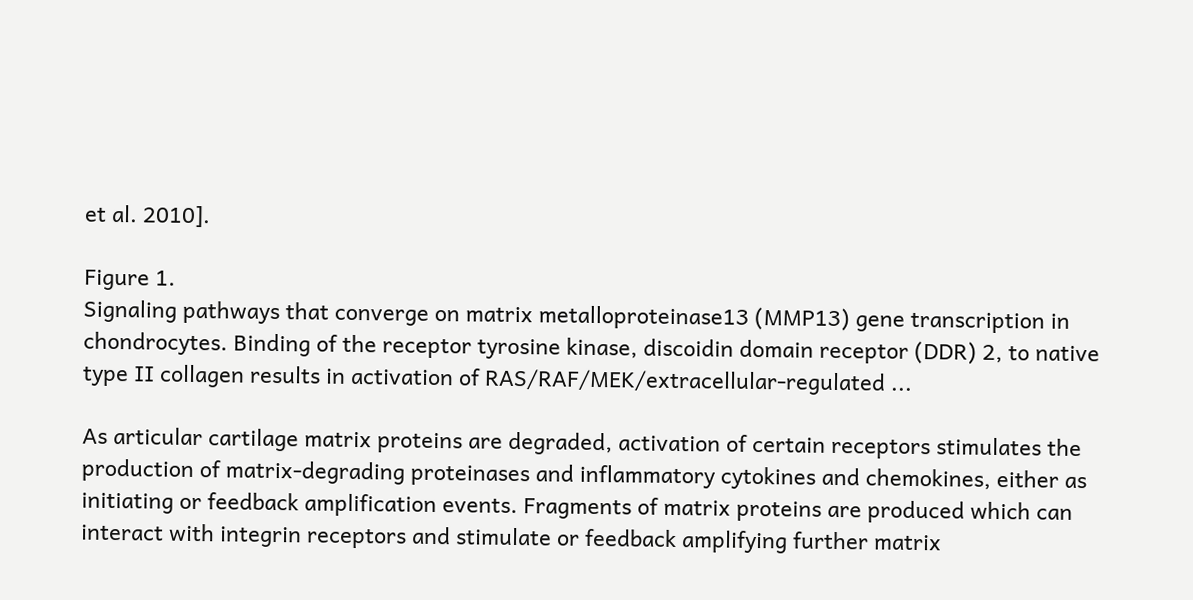et al. 2010].

Figure 1.
Signaling pathways that converge on matrix metalloproteinase13 (MMP13) gene transcription in chondrocytes. Binding of the receptor tyrosine kinase, discoidin domain receptor (DDR) 2, to native type II collagen results in activation of RAS/RAF/MEK/extracellular-regulated ...

As articular cartilage matrix proteins are degraded, activation of certain receptors stimulates the production of matrix-degrading proteinases and inflammatory cytokines and chemokines, either as initiating or feedback amplification events. Fragments of matrix proteins are produced which can interact with integrin receptors and stimulate or feedback amplifying further matrix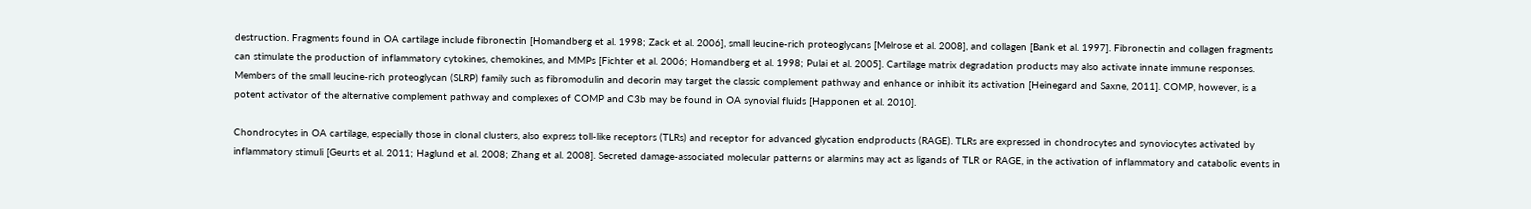destruction. Fragments found in OA cartilage include fibronectin [Homandberg et al. 1998; Zack et al. 2006], small leucine-rich proteoglycans [Melrose et al. 2008], and collagen [Bank et al. 1997]. Fibronectin and collagen fragments can stimulate the production of inflammatory cytokines, chemokines, and MMPs [Fichter et al. 2006; Homandberg et al. 1998; Pulai et al. 2005]. Cartilage matrix degradation products may also activate innate immune responses. Members of the small leucine-rich proteoglycan (SLRP) family such as fibromodulin and decorin may target the classic complement pathway and enhance or inhibit its activation [Heinegard and Saxne, 2011]. COMP, however, is a potent activator of the alternative complement pathway and complexes of COMP and C3b may be found in OA synovial fluids [Happonen et al. 2010].

Chondrocytes in OA cartilage, especially those in clonal clusters, also express toll-like receptors (TLRs) and receptor for advanced glycation endproducts (RAGE). TLRs are expressed in chondrocytes and synoviocytes activated by inflammatory stimuli [Geurts et al. 2011; Haglund et al. 2008; Zhang et al. 2008]. Secreted damage-associated molecular patterns or alarmins may act as ligands of TLR or RAGE, in the activation of inflammatory and catabolic events in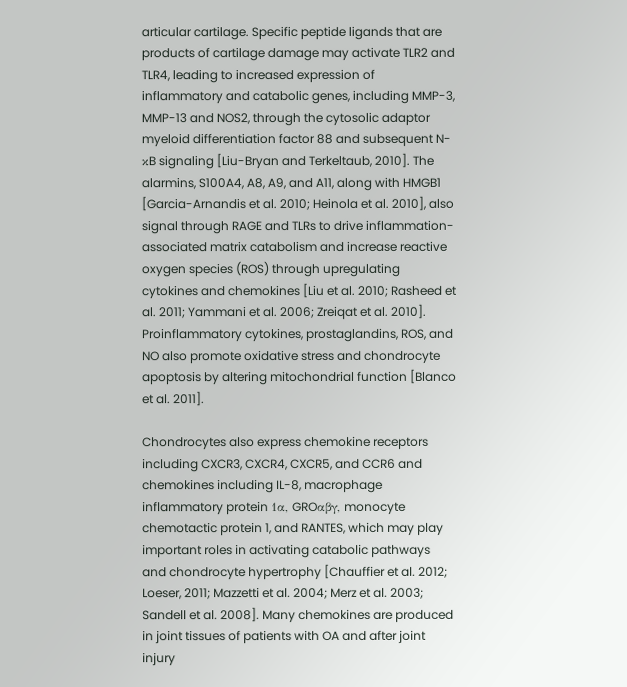articular cartilage. Specific peptide ligands that are products of cartilage damage may activate TLR2 and TLR4, leading to increased expression of inflammatory and catabolic genes, including MMP-3, MMP-13 and NOS2, through the cytosolic adaptor myeloid differentiation factor 88 and subsequent N-κB signaling [Liu-Bryan and Terkeltaub, 2010]. The alarmins, S100A4, A8, A9, and A11, along with HMGB1 [Garcia-Arnandis et al. 2010; Heinola et al. 2010], also signal through RAGE and TLRs to drive inflammation-associated matrix catabolism and increase reactive oxygen species (ROS) through upregulating cytokines and chemokines [Liu et al. 2010; Rasheed et al. 2011; Yammani et al. 2006; Zreiqat et al. 2010]. Proinflammatory cytokines, prostaglandins, ROS, and NO also promote oxidative stress and chondrocyte apoptosis by altering mitochondrial function [Blanco et al. 2011].

Chondrocytes also express chemokine receptors including CXCR3, CXCR4, CXCR5, and CCR6 and chemokines including IL-8, macrophage inflammatory protein 1α, GROαβγ, monocyte chemotactic protein 1, and RANTES, which may play important roles in activating catabolic pathways and chondrocyte hypertrophy [Chauffier et al. 2012; Loeser, 2011; Mazzetti et al. 2004; Merz et al. 2003; Sandell et al. 2008]. Many chemokines are produced in joint tissues of patients with OA and after joint injury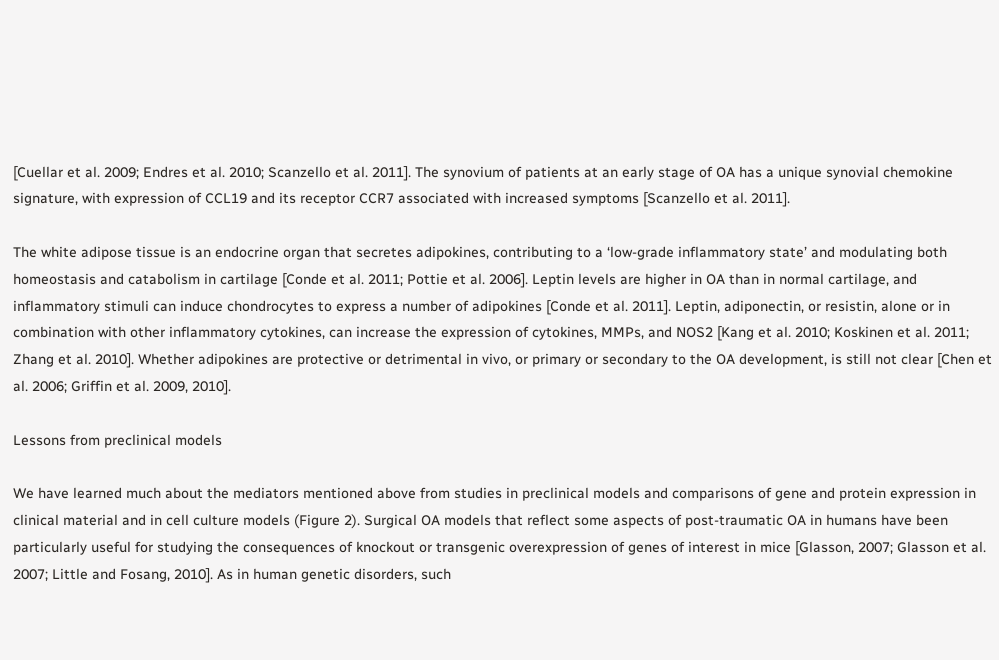[Cuellar et al. 2009; Endres et al. 2010; Scanzello et al. 2011]. The synovium of patients at an early stage of OA has a unique synovial chemokine signature, with expression of CCL19 and its receptor CCR7 associated with increased symptoms [Scanzello et al. 2011].

The white adipose tissue is an endocrine organ that secretes adipokines, contributing to a ‘low-grade inflammatory state’ and modulating both homeostasis and catabolism in cartilage [Conde et al. 2011; Pottie et al. 2006]. Leptin levels are higher in OA than in normal cartilage, and inflammatory stimuli can induce chondrocytes to express a number of adipokines [Conde et al. 2011]. Leptin, adiponectin, or resistin, alone or in combination with other inflammatory cytokines, can increase the expression of cytokines, MMPs, and NOS2 [Kang et al. 2010; Koskinen et al. 2011; Zhang et al. 2010]. Whether adipokines are protective or detrimental in vivo, or primary or secondary to the OA development, is still not clear [Chen et al. 2006; Griffin et al. 2009, 2010].

Lessons from preclinical models

We have learned much about the mediators mentioned above from studies in preclinical models and comparisons of gene and protein expression in clinical material and in cell culture models (Figure 2). Surgical OA models that reflect some aspects of post-traumatic OA in humans have been particularly useful for studying the consequences of knockout or transgenic overexpression of genes of interest in mice [Glasson, 2007; Glasson et al. 2007; Little and Fosang, 2010]. As in human genetic disorders, such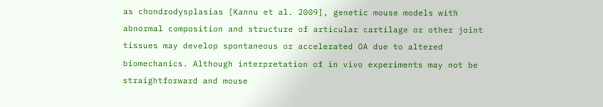as chondrodysplasias [Kannu et al. 2009], genetic mouse models with abnormal composition and structure of articular cartilage or other joint tissues may develop spontaneous or accelerated OA due to altered biomechanics. Although interpretation of in vivo experiments may not be straightforward and mouse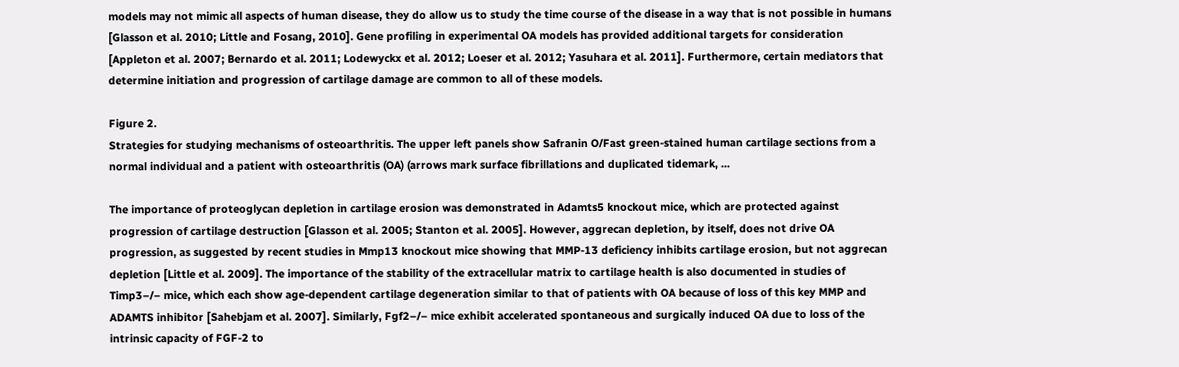models may not mimic all aspects of human disease, they do allow us to study the time course of the disease in a way that is not possible in humans [Glasson et al. 2010; Little and Fosang, 2010]. Gene profiling in experimental OA models has provided additional targets for consideration [Appleton et al. 2007; Bernardo et al. 2011; Lodewyckx et al. 2012; Loeser et al. 2012; Yasuhara et al. 2011]. Furthermore, certain mediators that determine initiation and progression of cartilage damage are common to all of these models.

Figure 2.
Strategies for studying mechanisms of osteoarthritis. The upper left panels show Safranin O/Fast green-stained human cartilage sections from a normal individual and a patient with osteoarthritis (OA) (arrows mark surface fibrillations and duplicated tidemark, ...

The importance of proteoglycan depletion in cartilage erosion was demonstrated in Adamts5 knockout mice, which are protected against progression of cartilage destruction [Glasson et al. 2005; Stanton et al. 2005]. However, aggrecan depletion, by itself, does not drive OA progression, as suggested by recent studies in Mmp13 knockout mice showing that MMP-13 deficiency inhibits cartilage erosion, but not aggrecan depletion [Little et al. 2009]. The importance of the stability of the extracellular matrix to cartilage health is also documented in studies of Timp3–/– mice, which each show age-dependent cartilage degeneration similar to that of patients with OA because of loss of this key MMP and ADAMTS inhibitor [Sahebjam et al. 2007]. Similarly, Fgf2–/– mice exhibit accelerated spontaneous and surgically induced OA due to loss of the intrinsic capacity of FGF-2 to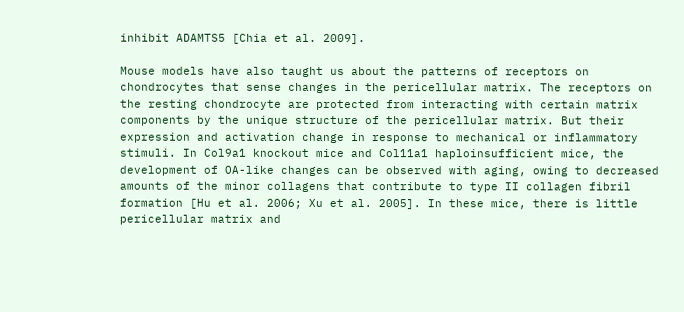inhibit ADAMTS5 [Chia et al. 2009].

Mouse models have also taught us about the patterns of receptors on chondrocytes that sense changes in the pericellular matrix. The receptors on the resting chondrocyte are protected from interacting with certain matrix components by the unique structure of the pericellular matrix. But their expression and activation change in response to mechanical or inflammatory stimuli. In Col9a1 knockout mice and Col11a1 haploinsufficient mice, the development of OA-like changes can be observed with aging, owing to decreased amounts of the minor collagens that contribute to type II collagen fibril formation [Hu et al. 2006; Xu et al. 2005]. In these mice, there is little pericellular matrix and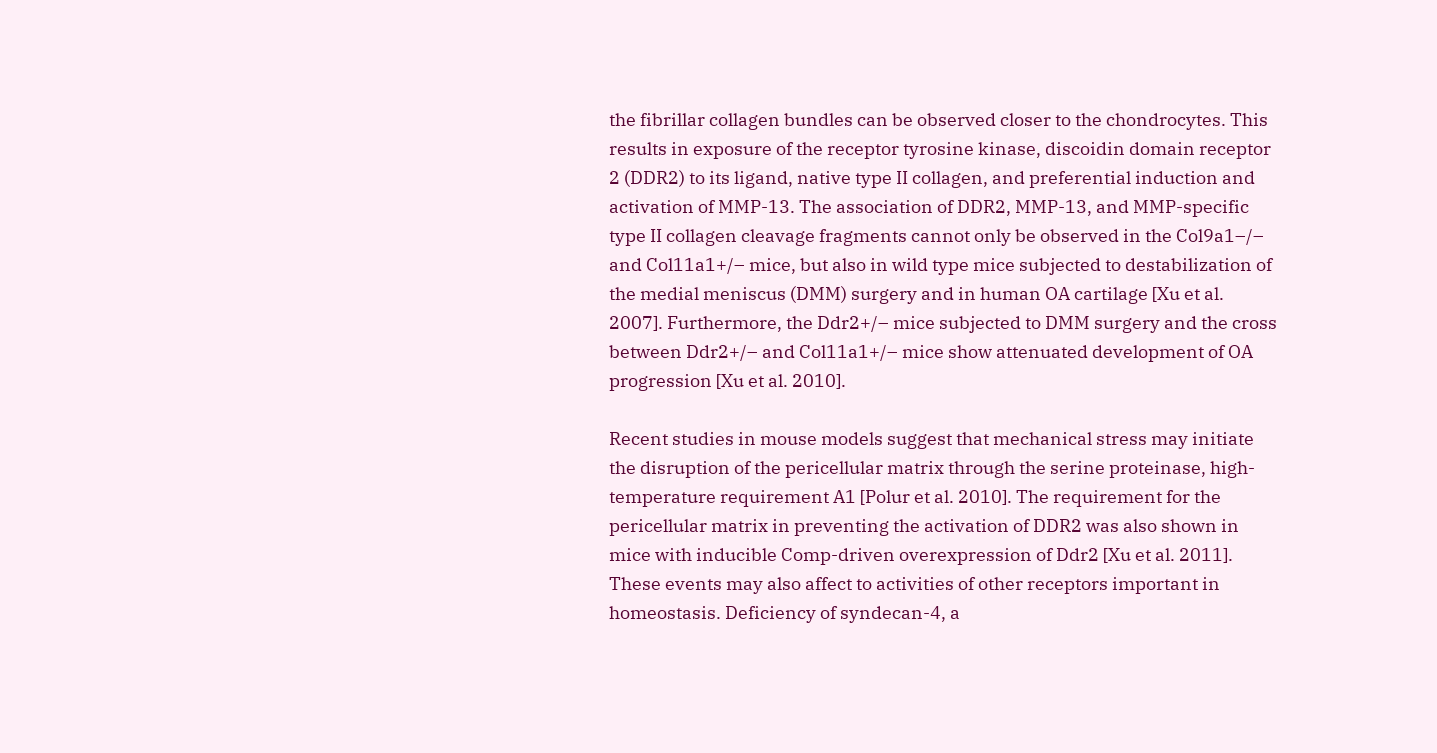the fibrillar collagen bundles can be observed closer to the chondrocytes. This results in exposure of the receptor tyrosine kinase, discoidin domain receptor 2 (DDR2) to its ligand, native type II collagen, and preferential induction and activation of MMP-13. The association of DDR2, MMP-13, and MMP-specific type II collagen cleavage fragments cannot only be observed in the Col9a1–/– and Col11a1+/– mice, but also in wild type mice subjected to destabilization of the medial meniscus (DMM) surgery and in human OA cartilage [Xu et al. 2007]. Furthermore, the Ddr2+/– mice subjected to DMM surgery and the cross between Ddr2+/– and Col11a1+/– mice show attenuated development of OA progression [Xu et al. 2010].

Recent studies in mouse models suggest that mechanical stress may initiate the disruption of the pericellular matrix through the serine proteinase, high-temperature requirement A1 [Polur et al. 2010]. The requirement for the pericellular matrix in preventing the activation of DDR2 was also shown in mice with inducible Comp-driven overexpression of Ddr2 [Xu et al. 2011]. These events may also affect to activities of other receptors important in homeostasis. Deficiency of syndecan-4, a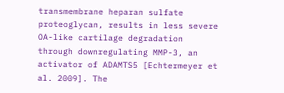transmembrane heparan sulfate proteoglycan, results in less severe OA-like cartilage degradation through downregulating MMP-3, an activator of ADAMTS5 [Echtermeyer et al. 2009]. The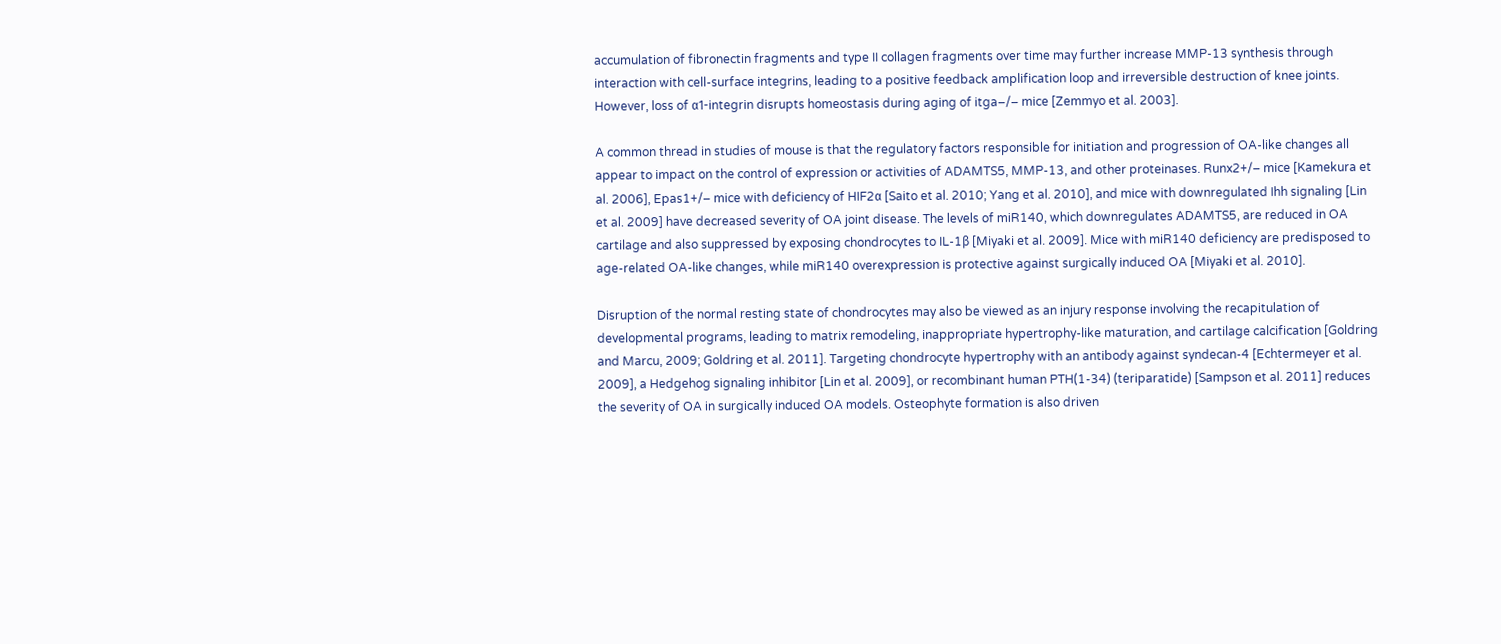accumulation of fibronectin fragments and type II collagen fragments over time may further increase MMP-13 synthesis through interaction with cell-surface integrins, leading to a positive feedback amplification loop and irreversible destruction of knee joints. However, loss of α1-integrin disrupts homeostasis during aging of itga–/– mice [Zemmyo et al. 2003].

A common thread in studies of mouse is that the regulatory factors responsible for initiation and progression of OA-like changes all appear to impact on the control of expression or activities of ADAMTS5, MMP-13, and other proteinases. Runx2+/– mice [Kamekura et al. 2006], Epas1+/– mice with deficiency of HIF2α [Saito et al. 2010; Yang et al. 2010], and mice with downregulated Ihh signaling [Lin et al. 2009] have decreased severity of OA joint disease. The levels of miR140, which downregulates ADAMTS5, are reduced in OA cartilage and also suppressed by exposing chondrocytes to IL-1β [Miyaki et al. 2009]. Mice with miR140 deficiency are predisposed to age-related OA-like changes, while miR140 overexpression is protective against surgically induced OA [Miyaki et al. 2010].

Disruption of the normal resting state of chondrocytes may also be viewed as an injury response involving the recapitulation of developmental programs, leading to matrix remodeling, inappropriate hypertrophy-like maturation, and cartilage calcification [Goldring and Marcu, 2009; Goldring et al. 2011]. Targeting chondrocyte hypertrophy with an antibody against syndecan-4 [Echtermeyer et al. 2009], a Hedgehog signaling inhibitor [Lin et al. 2009], or recombinant human PTH(1-34) (teriparatide) [Sampson et al. 2011] reduces the severity of OA in surgically induced OA models. Osteophyte formation is also driven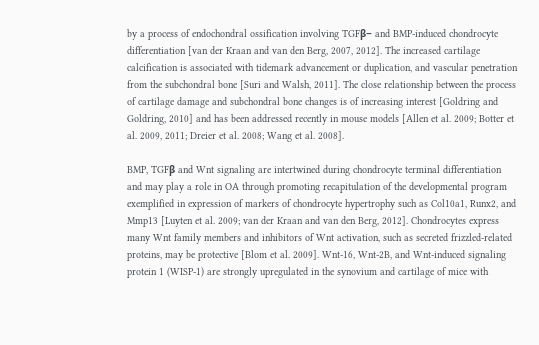by a process of endochondral ossification involving TGFβ− and BMP-induced chondrocyte differentiation [van der Kraan and van den Berg, 2007, 2012]. The increased cartilage calcification is associated with tidemark advancement or duplication, and vascular penetration from the subchondral bone [Suri and Walsh, 2011]. The close relationship between the process of cartilage damage and subchondral bone changes is of increasing interest [Goldring and Goldring, 2010] and has been addressed recently in mouse models [Allen et al. 2009; Botter et al. 2009, 2011; Dreier et al. 2008; Wang et al. 2008].

BMP, TGFβ and Wnt signaling are intertwined during chondrocyte terminal differentiation and may play a role in OA through promoting recapitulation of the developmental program exemplified in expression of markers of chondrocyte hypertrophy such as Col10a1, Runx2, and Mmp13 [Luyten et al. 2009; van der Kraan and van den Berg, 2012]. Chondrocytes express many Wnt family members and inhibitors of Wnt activation, such as secreted frizzled-related proteins, may be protective [Blom et al. 2009]. Wnt-16, Wnt-2B, and Wnt-induced signaling protein 1 (WISP-1) are strongly upregulated in the synovium and cartilage of mice with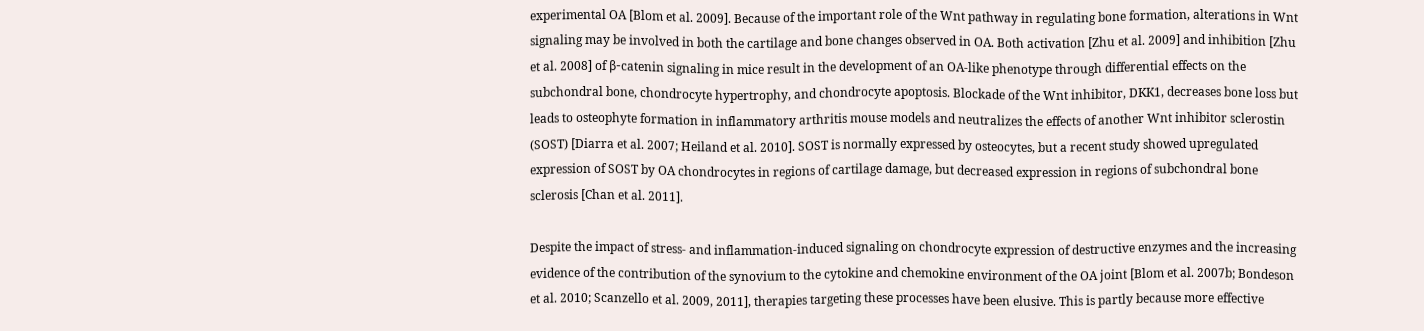experimental OA [Blom et al. 2009]. Because of the important role of the Wnt pathway in regulating bone formation, alterations in Wnt signaling may be involved in both the cartilage and bone changes observed in OA. Both activation [Zhu et al. 2009] and inhibition [Zhu et al. 2008] of β-catenin signaling in mice result in the development of an OA-like phenotype through differential effects on the subchondral bone, chondrocyte hypertrophy, and chondrocyte apoptosis. Blockade of the Wnt inhibitor, DKK1, decreases bone loss but leads to osteophyte formation in inflammatory arthritis mouse models and neutralizes the effects of another Wnt inhibitor sclerostin (SOST) [Diarra et al. 2007; Heiland et al. 2010]. SOST is normally expressed by osteocytes, but a recent study showed upregulated expression of SOST by OA chondrocytes in regions of cartilage damage, but decreased expression in regions of subchondral bone sclerosis [Chan et al. 2011].

Despite the impact of stress- and inflammation-induced signaling on chondrocyte expression of destructive enzymes and the increasing evidence of the contribution of the synovium to the cytokine and chemokine environment of the OA joint [Blom et al. 2007b; Bondeson et al. 2010; Scanzello et al. 2009, 2011], therapies targeting these processes have been elusive. This is partly because more effective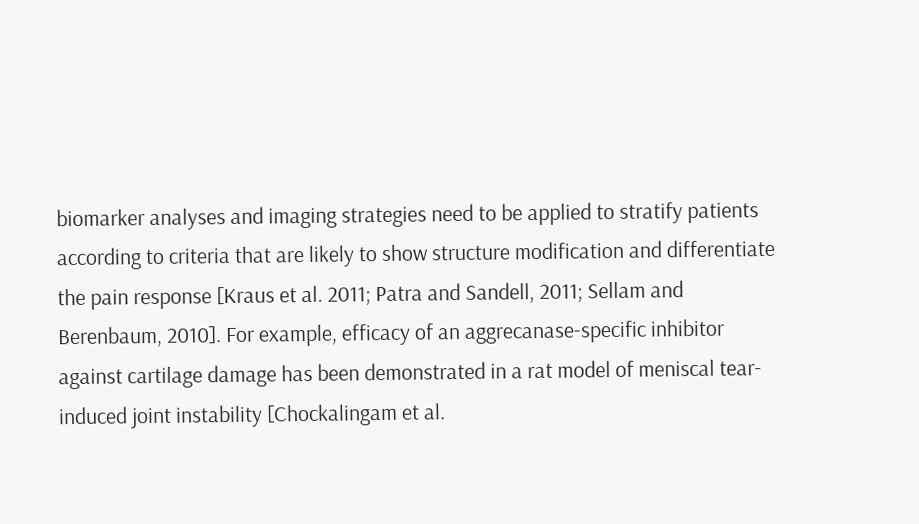biomarker analyses and imaging strategies need to be applied to stratify patients according to criteria that are likely to show structure modification and differentiate the pain response [Kraus et al. 2011; Patra and Sandell, 2011; Sellam and Berenbaum, 2010]. For example, efficacy of an aggrecanase-specific inhibitor against cartilage damage has been demonstrated in a rat model of meniscal tear-induced joint instability [Chockalingam et al.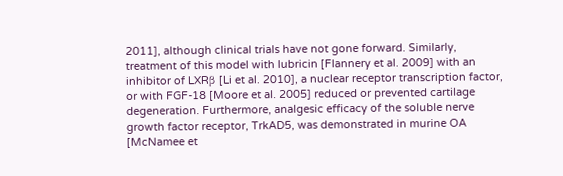2011], although clinical trials have not gone forward. Similarly, treatment of this model with lubricin [Flannery et al. 2009] with an inhibitor of LXRβ [Li et al. 2010], a nuclear receptor transcription factor, or with FGF-18 [Moore et al. 2005] reduced or prevented cartilage degeneration. Furthermore, analgesic efficacy of the soluble nerve growth factor receptor, TrkAD5, was demonstrated in murine OA [McNamee et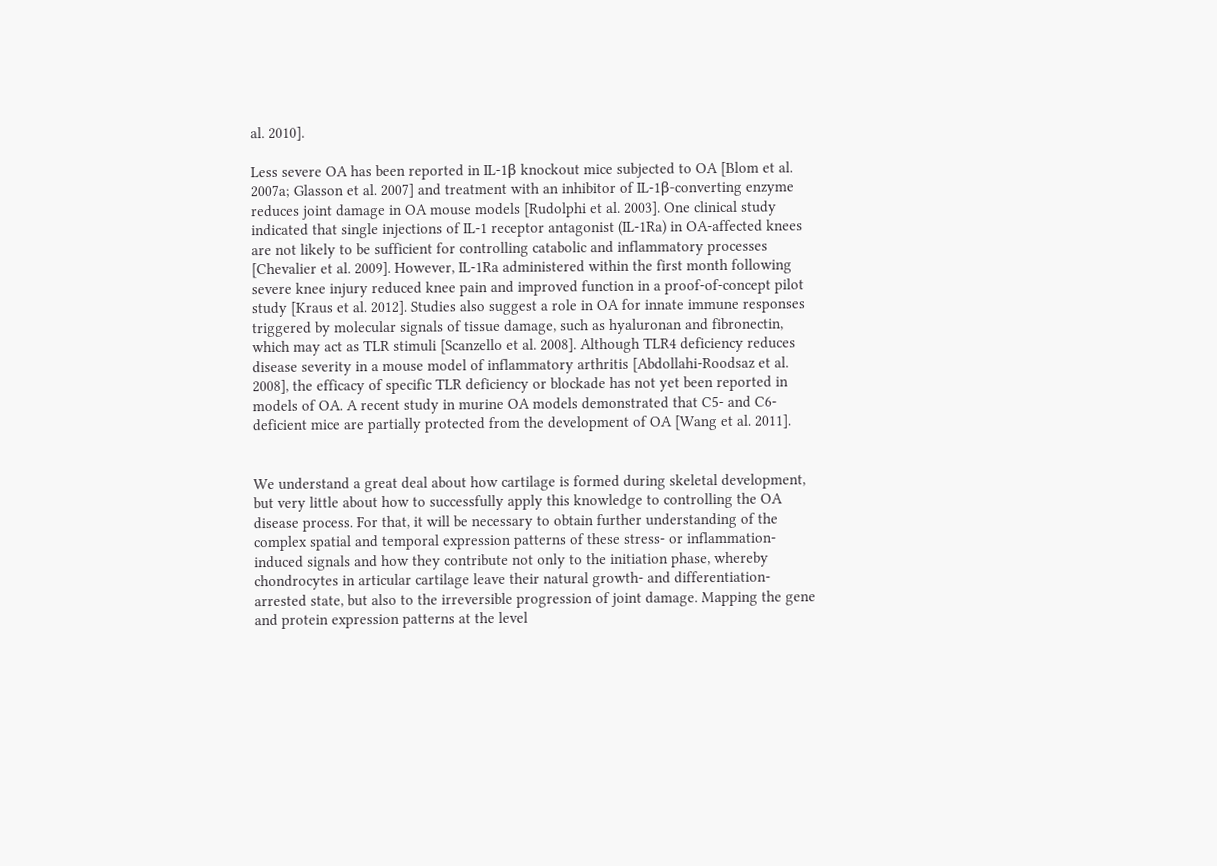al. 2010].

Less severe OA has been reported in IL-1β knockout mice subjected to OA [Blom et al. 2007a; Glasson et al. 2007] and treatment with an inhibitor of IL-1β-converting enzyme reduces joint damage in OA mouse models [Rudolphi et al. 2003]. One clinical study indicated that single injections of IL-1 receptor antagonist (IL-1Ra) in OA-affected knees are not likely to be sufficient for controlling catabolic and inflammatory processes [Chevalier et al. 2009]. However, IL-1Ra administered within the first month following severe knee injury reduced knee pain and improved function in a proof-of-concept pilot study [Kraus et al. 2012]. Studies also suggest a role in OA for innate immune responses triggered by molecular signals of tissue damage, such as hyaluronan and fibronectin, which may act as TLR stimuli [Scanzello et al. 2008]. Although TLR4 deficiency reduces disease severity in a mouse model of inflammatory arthritis [Abdollahi-Roodsaz et al. 2008], the efficacy of specific TLR deficiency or blockade has not yet been reported in models of OA. A recent study in murine OA models demonstrated that C5- and C6-deficient mice are partially protected from the development of OA [Wang et al. 2011].


We understand a great deal about how cartilage is formed during skeletal development, but very little about how to successfully apply this knowledge to controlling the OA disease process. For that, it will be necessary to obtain further understanding of the complex spatial and temporal expression patterns of these stress- or inflammation-induced signals and how they contribute not only to the initiation phase, whereby chondrocytes in articular cartilage leave their natural growth- and differentiation-arrested state, but also to the irreversible progression of joint damage. Mapping the gene and protein expression patterns at the level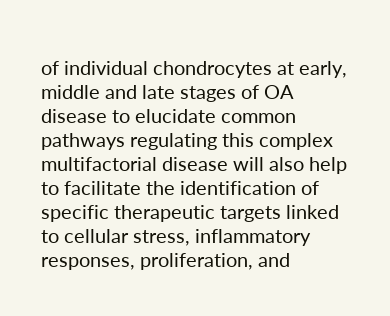of individual chondrocytes at early, middle and late stages of OA disease to elucidate common pathways regulating this complex multifactorial disease will also help to facilitate the identification of specific therapeutic targets linked to cellular stress, inflammatory responses, proliferation, and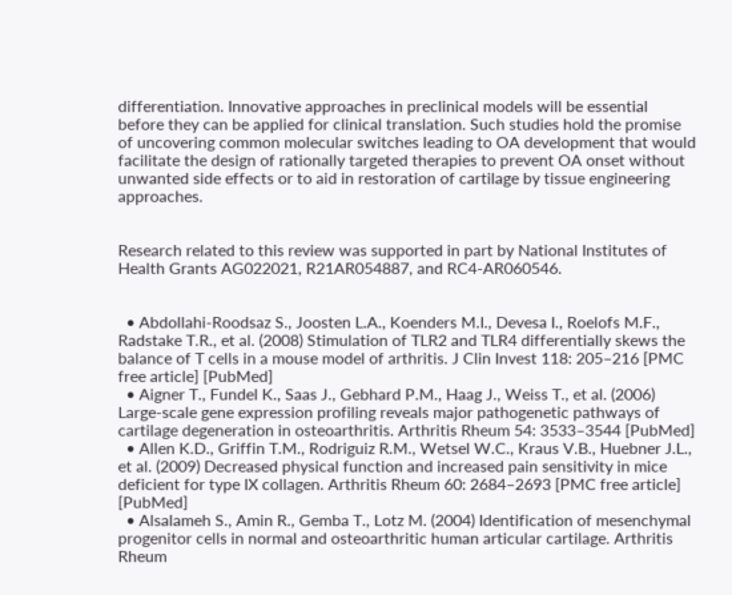differentiation. Innovative approaches in preclinical models will be essential before they can be applied for clinical translation. Such studies hold the promise of uncovering common molecular switches leading to OA development that would facilitate the design of rationally targeted therapies to prevent OA onset without unwanted side effects or to aid in restoration of cartilage by tissue engineering approaches.


Research related to this review was supported in part by National Institutes of Health Grants AG022021, R21AR054887, and RC4-AR060546.


  • Abdollahi-Roodsaz S., Joosten L.A., Koenders M.I., Devesa I., Roelofs M.F., Radstake T.R., et al. (2008) Stimulation of TLR2 and TLR4 differentially skews the balance of T cells in a mouse model of arthritis. J Clin Invest 118: 205–216 [PMC free article] [PubMed]
  • Aigner T., Fundel K., Saas J., Gebhard P.M., Haag J., Weiss T., et al. (2006) Large-scale gene expression profiling reveals major pathogenetic pathways of cartilage degeneration in osteoarthritis. Arthritis Rheum 54: 3533–3544 [PubMed]
  • Allen K.D., Griffin T.M., Rodriguiz R.M., Wetsel W.C., Kraus V.B., Huebner J.L., et al. (2009) Decreased physical function and increased pain sensitivity in mice deficient for type IX collagen. Arthritis Rheum 60: 2684–2693 [PMC free article] [PubMed]
  • Alsalameh S., Amin R., Gemba T., Lotz M. (2004) Identification of mesenchymal progenitor cells in normal and osteoarthritic human articular cartilage. Arthritis Rheum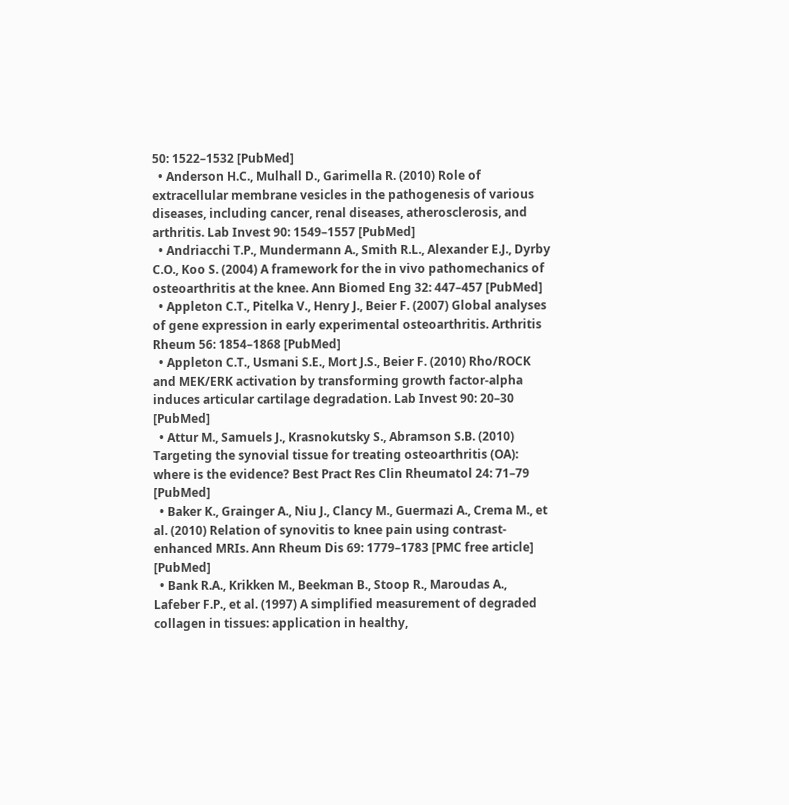50: 1522–1532 [PubMed]
  • Anderson H.C., Mulhall D., Garimella R. (2010) Role of extracellular membrane vesicles in the pathogenesis of various diseases, including cancer, renal diseases, atherosclerosis, and arthritis. Lab Invest 90: 1549–1557 [PubMed]
  • Andriacchi T.P., Mundermann A., Smith R.L., Alexander E.J., Dyrby C.O., Koo S. (2004) A framework for the in vivo pathomechanics of osteoarthritis at the knee. Ann Biomed Eng 32: 447–457 [PubMed]
  • Appleton C.T., Pitelka V., Henry J., Beier F. (2007) Global analyses of gene expression in early experimental osteoarthritis. Arthritis Rheum 56: 1854–1868 [PubMed]
  • Appleton C.T., Usmani S.E., Mort J.S., Beier F. (2010) Rho/ROCK and MEK/ERK activation by transforming growth factor-alpha induces articular cartilage degradation. Lab Invest 90: 20–30 [PubMed]
  • Attur M., Samuels J., Krasnokutsky S., Abramson S.B. (2010) Targeting the synovial tissue for treating osteoarthritis (OA): where is the evidence? Best Pract Res Clin Rheumatol 24: 71–79 [PubMed]
  • Baker K., Grainger A., Niu J., Clancy M., Guermazi A., Crema M., et al. (2010) Relation of synovitis to knee pain using contrast-enhanced MRIs. Ann Rheum Dis 69: 1779–1783 [PMC free article] [PubMed]
  • Bank R.A., Krikken M., Beekman B., Stoop R., Maroudas A., Lafeber F.P., et al. (1997) A simplified measurement of degraded collagen in tissues: application in healthy,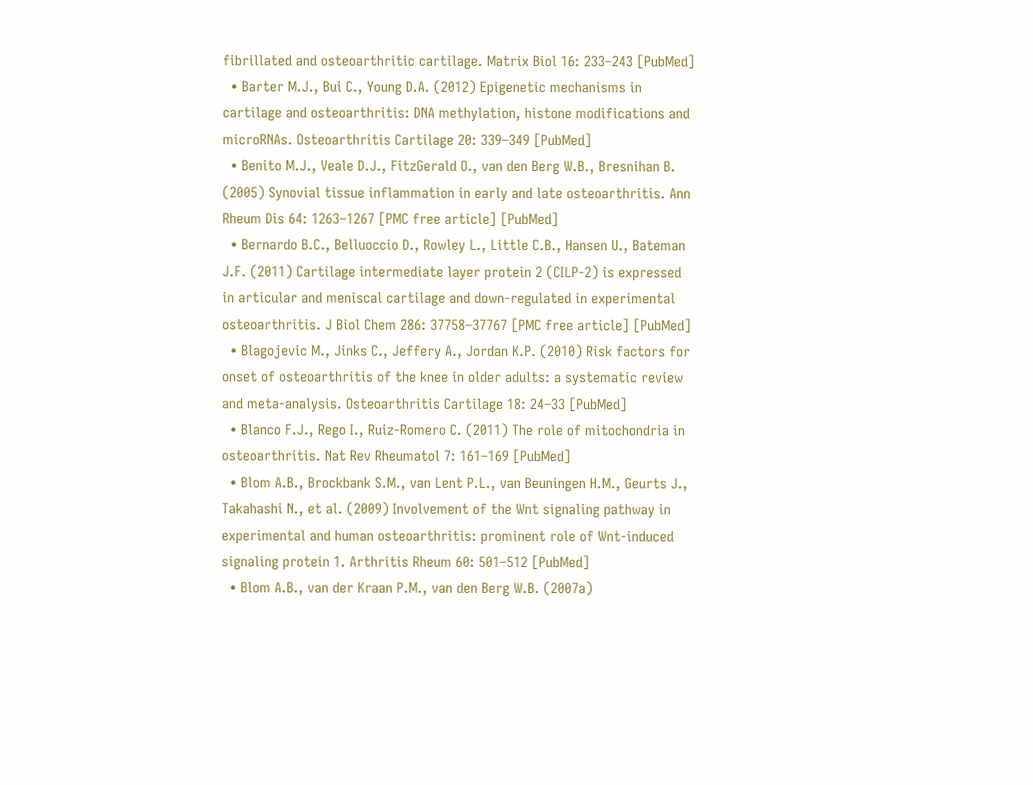fibrillated and osteoarthritic cartilage. Matrix Biol 16: 233–243 [PubMed]
  • Barter M.J., Bui C., Young D.A. (2012) Epigenetic mechanisms in cartilage and osteoarthritis: DNA methylation, histone modifications and microRNAs. Osteoarthritis Cartilage 20: 339–349 [PubMed]
  • Benito M.J., Veale D.J., FitzGerald O., van den Berg W.B., Bresnihan B. (2005) Synovial tissue inflammation in early and late osteoarthritis. Ann Rheum Dis 64: 1263–1267 [PMC free article] [PubMed]
  • Bernardo B.C., Belluoccio D., Rowley L., Little C.B., Hansen U., Bateman J.F. (2011) Cartilage intermediate layer protein 2 (CILP-2) is expressed in articular and meniscal cartilage and down-regulated in experimental osteoarthritis. J Biol Chem 286: 37758–37767 [PMC free article] [PubMed]
  • Blagojevic M., Jinks C., Jeffery A., Jordan K.P. (2010) Risk factors for onset of osteoarthritis of the knee in older adults: a systematic review and meta-analysis. Osteoarthritis Cartilage 18: 24–33 [PubMed]
  • Blanco F.J., Rego I., Ruiz-Romero C. (2011) The role of mitochondria in osteoarthritis. Nat Rev Rheumatol 7: 161–169 [PubMed]
  • Blom A.B., Brockbank S.M., van Lent P.L., van Beuningen H.M., Geurts J., Takahashi N., et al. (2009) Involvement of the Wnt signaling pathway in experimental and human osteoarthritis: prominent role of Wnt-induced signaling protein 1. Arthritis Rheum 60: 501–512 [PubMed]
  • Blom A.B., van der Kraan P.M., van den Berg W.B. (2007a)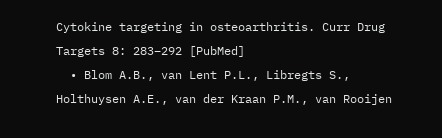Cytokine targeting in osteoarthritis. Curr Drug Targets 8: 283–292 [PubMed]
  • Blom A.B., van Lent P.L., Libregts S., Holthuysen A.E., van der Kraan P.M., van Rooijen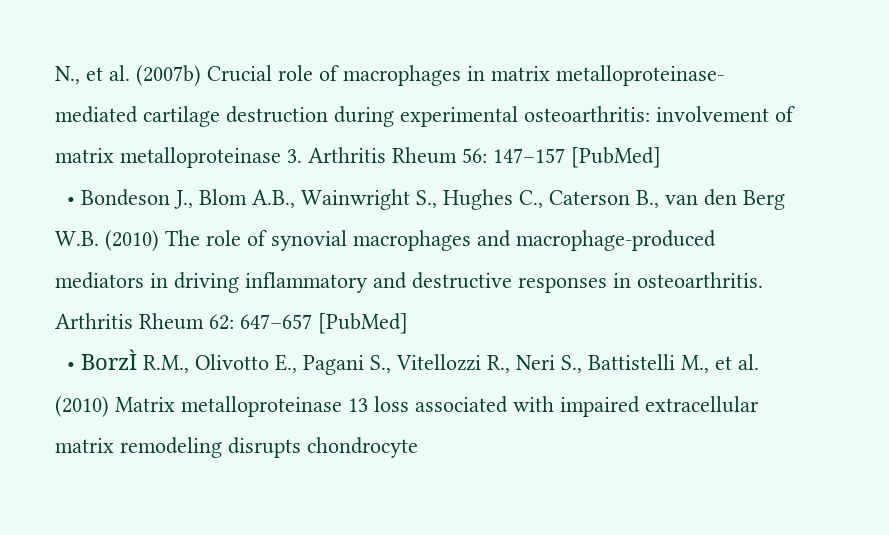N., et al. (2007b) Crucial role of macrophages in matrix metalloproteinase-mediated cartilage destruction during experimental osteoarthritis: involvement of matrix metalloproteinase 3. Arthritis Rheum 56: 147–157 [PubMed]
  • Bondeson J., Blom A.B., Wainwright S., Hughes C., Caterson B., van den Berg W.B. (2010) The role of synovial macrophages and macrophage-produced mediators in driving inflammatory and destructive responses in osteoarthritis. Arthritis Rheum 62: 647–657 [PubMed]
  • BorzÌ R.M., Olivotto E., Pagani S., Vitellozzi R., Neri S., Battistelli M., et al. (2010) Matrix metalloproteinase 13 loss associated with impaired extracellular matrix remodeling disrupts chondrocyte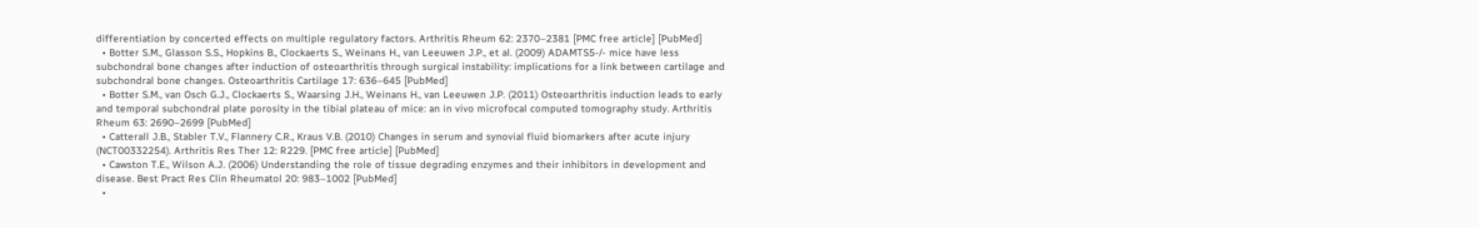differentiation by concerted effects on multiple regulatory factors. Arthritis Rheum 62: 2370–2381 [PMC free article] [PubMed]
  • Botter S.M., Glasson S.S., Hopkins B., Clockaerts S., Weinans H., van Leeuwen J.P., et al. (2009) ADAMTS5-/- mice have less subchondral bone changes after induction of osteoarthritis through surgical instability: implications for a link between cartilage and subchondral bone changes. Osteoarthritis Cartilage 17: 636–645 [PubMed]
  • Botter S.M., van Osch G.J., Clockaerts S., Waarsing J.H., Weinans H., van Leeuwen J.P. (2011) Osteoarthritis induction leads to early and temporal subchondral plate porosity in the tibial plateau of mice: an in vivo microfocal computed tomography study. Arthritis Rheum 63: 2690–2699 [PubMed]
  • Catterall J.B., Stabler T.V., Flannery C.R., Kraus V.B. (2010) Changes in serum and synovial fluid biomarkers after acute injury (NCT00332254). Arthritis Res Ther 12: R229. [PMC free article] [PubMed]
  • Cawston T.E., Wilson A.J. (2006) Understanding the role of tissue degrading enzymes and their inhibitors in development and disease. Best Pract Res Clin Rheumatol 20: 983–1002 [PubMed]
  •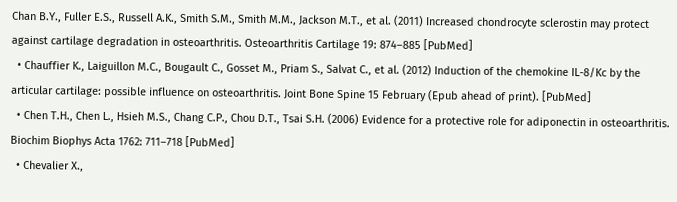Chan B.Y., Fuller E.S., Russell A.K., Smith S.M., Smith M.M., Jackson M.T., et al. (2011) Increased chondrocyte sclerostin may protect against cartilage degradation in osteoarthritis. Osteoarthritis Cartilage 19: 874–885 [PubMed]
  • Chauffier K., Laiguillon M.C., Bougault C., Gosset M., Priam S., Salvat C., et al. (2012) Induction of the chemokine IL-8/Kc by the articular cartilage: possible influence on osteoarthritis. Joint Bone Spine 15 February (Epub ahead of print). [PubMed]
  • Chen T.H., Chen L., Hsieh M.S., Chang C.P., Chou D.T., Tsai S.H. (2006) Evidence for a protective role for adiponectin in osteoarthritis. Biochim Biophys Acta 1762: 711–718 [PubMed]
  • Chevalier X.,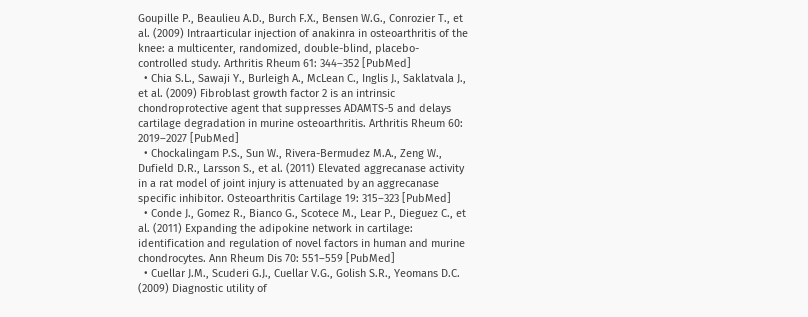Goupille P., Beaulieu A.D., Burch F.X., Bensen W.G., Conrozier T., et al. (2009) Intraarticular injection of anakinra in osteoarthritis of the knee: a multicenter, randomized, double-blind, placebo-controlled study. Arthritis Rheum 61: 344–352 [PubMed]
  • Chia S.L., Sawaji Y., Burleigh A., McLean C., Inglis J., Saklatvala J., et al. (2009) Fibroblast growth factor 2 is an intrinsic chondroprotective agent that suppresses ADAMTS-5 and delays cartilage degradation in murine osteoarthritis. Arthritis Rheum 60: 2019–2027 [PubMed]
  • Chockalingam P.S., Sun W., Rivera-Bermudez M.A., Zeng W., Dufield D.R., Larsson S., et al. (2011) Elevated aggrecanase activity in a rat model of joint injury is attenuated by an aggrecanase specific inhibitor. Osteoarthritis Cartilage 19: 315–323 [PubMed]
  • Conde J., Gomez R., Bianco G., Scotece M., Lear P., Dieguez C., et al. (2011) Expanding the adipokine network in cartilage: identification and regulation of novel factors in human and murine chondrocytes. Ann Rheum Dis 70: 551–559 [PubMed]
  • Cuellar J.M., Scuderi G.J., Cuellar V.G., Golish S.R., Yeomans D.C. (2009) Diagnostic utility of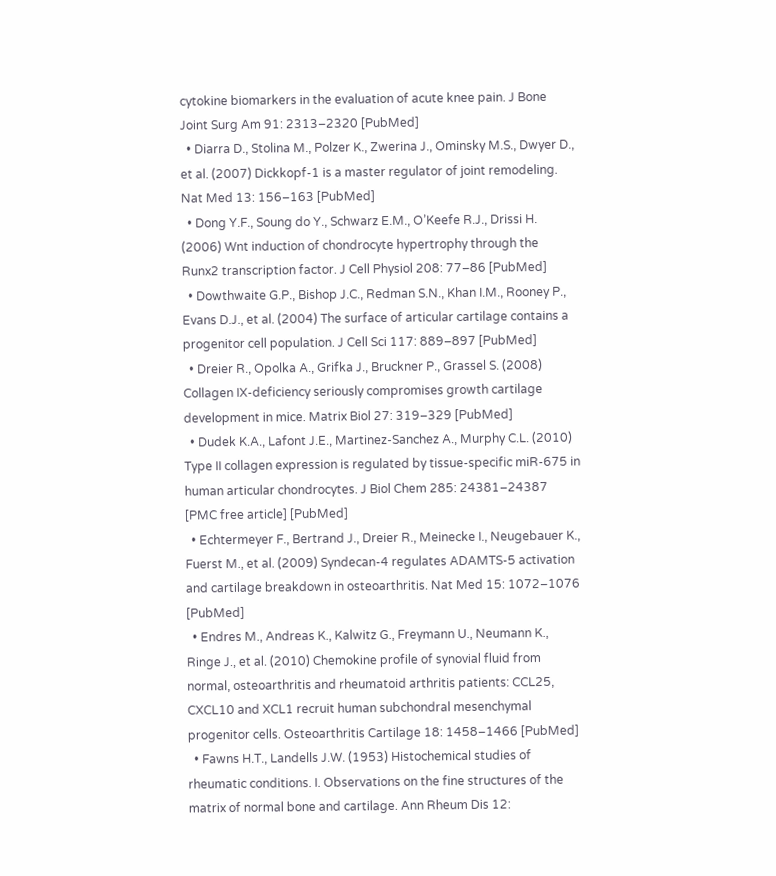cytokine biomarkers in the evaluation of acute knee pain. J Bone Joint Surg Am 91: 2313–2320 [PubMed]
  • Diarra D., Stolina M., Polzer K., Zwerina J., Ominsky M.S., Dwyer D., et al. (2007) Dickkopf-1 is a master regulator of joint remodeling. Nat Med 13: 156–163 [PubMed]
  • Dong Y.F., Soung do Y., Schwarz E.M., O’Keefe R.J., Drissi H. (2006) Wnt induction of chondrocyte hypertrophy through the Runx2 transcription factor. J Cell Physiol 208: 77–86 [PubMed]
  • Dowthwaite G.P., Bishop J.C., Redman S.N., Khan I.M., Rooney P., Evans D.J., et al. (2004) The surface of articular cartilage contains a progenitor cell population. J Cell Sci 117: 889–897 [PubMed]
  • Dreier R., Opolka A., Grifka J., Bruckner P., Grassel S. (2008) Collagen IX-deficiency seriously compromises growth cartilage development in mice. Matrix Biol 27: 319–329 [PubMed]
  • Dudek K.A., Lafont J.E., Martinez-Sanchez A., Murphy C.L. (2010) Type II collagen expression is regulated by tissue-specific miR-675 in human articular chondrocytes. J Biol Chem 285: 24381–24387 [PMC free article] [PubMed]
  • Echtermeyer F., Bertrand J., Dreier R., Meinecke I., Neugebauer K., Fuerst M., et al. (2009) Syndecan-4 regulates ADAMTS-5 activation and cartilage breakdown in osteoarthritis. Nat Med 15: 1072–1076 [PubMed]
  • Endres M., Andreas K., Kalwitz G., Freymann U., Neumann K., Ringe J., et al. (2010) Chemokine profile of synovial fluid from normal, osteoarthritis and rheumatoid arthritis patients: CCL25, CXCL10 and XCL1 recruit human subchondral mesenchymal progenitor cells. Osteoarthritis Cartilage 18: 1458–1466 [PubMed]
  • Fawns H.T., Landells J.W. (1953) Histochemical studies of rheumatic conditions. I. Observations on the fine structures of the matrix of normal bone and cartilage. Ann Rheum Dis 12: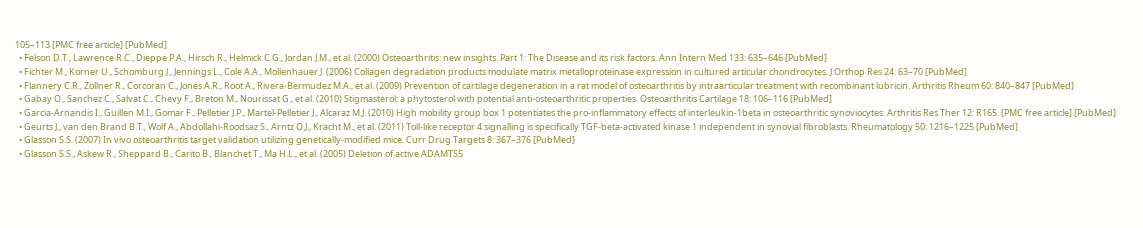105–113 [PMC free article] [PubMed]
  • Felson D.T., Lawrence R.C., Dieppe P.A., Hirsch R., Helmick C.G., Jordan J.M., et al. (2000) Osteoarthritis: new insights. Part 1: The Disease and its risk factors. Ann Intern Med 133: 635–646 [PubMed]
  • Fichter M., Korner U., Schomburg J., Jennings L., Cole A.A., Mollenhauer J. (2006) Collagen degradation products modulate matrix metalloproteinase expression in cultured articular chondrocytes. J Orthop Res 24: 63–70 [PubMed]
  • Flannery C.R., Zollner R., Corcoran C., Jones A.R., Root A., Rivera-Bermudez M.A., et al. (2009) Prevention of cartilage degeneration in a rat model of osteoarthritis by intraarticular treatment with recombinant lubricin. Arthritis Rheum 60: 840–847 [PubMed]
  • Gabay O., Sanchez C., Salvat C., Chevy F., Breton M., Nourissat G., et al. (2010) Stigmasterol: a phytosterol with potential anti-osteoarthritic properties. Osteoarthritis Cartilage 18: 106–116 [PubMed]
  • Garcia-Arnandis I., Guillen M.I., Gomar F., Pelletier J.P., Martel-Pelletier J., Alcaraz M.J. (2010) High mobility group box 1 potentiates the pro-inflammatory effects of interleukin-1beta in osteoarthritic synoviocytes. Arthritis Res Ther 12: R165. [PMC free article] [PubMed]
  • Geurts J., van den Brand B.T., Wolf A., Abdollahi-Roodsaz S., Arntz O.J., Kracht M., et al. (2011) Toll-like receptor 4 signalling is specifically TGF-beta-activated kinase 1 independent in synovial fibroblasts. Rheumatology 50: 1216–1225 [PubMed]
  • Glasson S.S. (2007) In vivo osteoarthritis target validation utilizing genetically-modified mice. Curr Drug Targets 8: 367–376 [PubMed]
  • Glasson S.S., Askew R., Sheppard B., Carito B., Blanchet T., Ma H.L., et al. (2005) Deletion of active ADAMTS5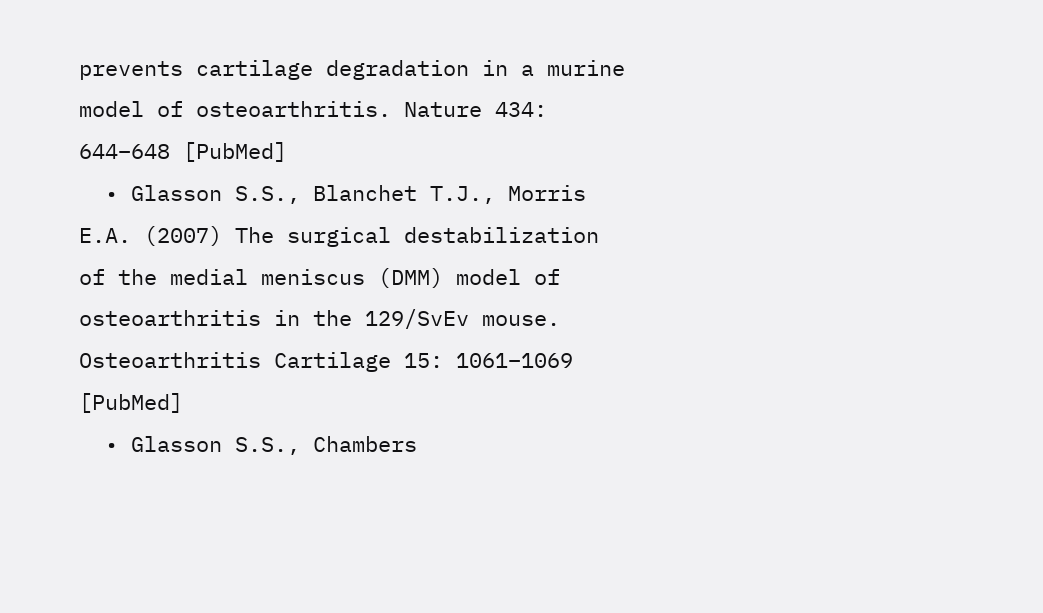prevents cartilage degradation in a murine model of osteoarthritis. Nature 434: 644–648 [PubMed]
  • Glasson S.S., Blanchet T.J., Morris E.A. (2007) The surgical destabilization of the medial meniscus (DMM) model of osteoarthritis in the 129/SvEv mouse. Osteoarthritis Cartilage 15: 1061–1069 [PubMed]
  • Glasson S.S., Chambers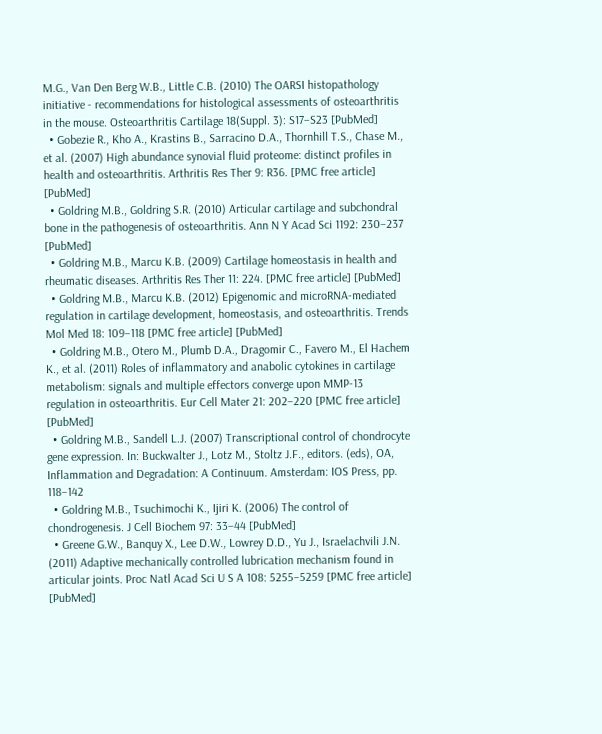M.G., Van Den Berg W.B., Little C.B. (2010) The OARSI histopathology initiative - recommendations for histological assessments of osteoarthritis in the mouse. Osteoarthritis Cartilage 18(Suppl. 3): S17–S23 [PubMed]
  • Gobezie R., Kho A., Krastins B., Sarracino D.A., Thornhill T.S., Chase M., et al. (2007) High abundance synovial fluid proteome: distinct profiles in health and osteoarthritis. Arthritis Res Ther 9: R36. [PMC free article] [PubMed]
  • Goldring M.B., Goldring S.R. (2010) Articular cartilage and subchondral bone in the pathogenesis of osteoarthritis. Ann N Y Acad Sci 1192: 230–237 [PubMed]
  • Goldring M.B., Marcu K.B. (2009) Cartilage homeostasis in health and rheumatic diseases. Arthritis Res Ther 11: 224. [PMC free article] [PubMed]
  • Goldring M.B., Marcu K.B. (2012) Epigenomic and microRNA-mediated regulation in cartilage development, homeostasis, and osteoarthritis. Trends Mol Med 18: 109–118 [PMC free article] [PubMed]
  • Goldring M.B., Otero M., Plumb D.A., Dragomir C., Favero M., El Hachem K., et al. (2011) Roles of inflammatory and anabolic cytokines in cartilage metabolism: signals and multiple effectors converge upon MMP-13 regulation in osteoarthritis. Eur Cell Mater 21: 202–220 [PMC free article] [PubMed]
  • Goldring M.B., Sandell L.J. (2007) Transcriptional control of chondrocyte gene expression. In: Buckwalter J., Lotz M., Stoltz J.F., editors. (eds), OA, Inflammation and Degradation: A Continuum. Amsterdam: IOS Press, pp. 118–142
  • Goldring M.B., Tsuchimochi K., Ijiri K. (2006) The control of chondrogenesis. J Cell Biochem 97: 33–44 [PubMed]
  • Greene G.W., Banquy X., Lee D.W., Lowrey D.D., Yu J., Israelachvili J.N. (2011) Adaptive mechanically controlled lubrication mechanism found in articular joints. Proc Natl Acad Sci U S A 108: 5255–5259 [PMC free article] [PubMed]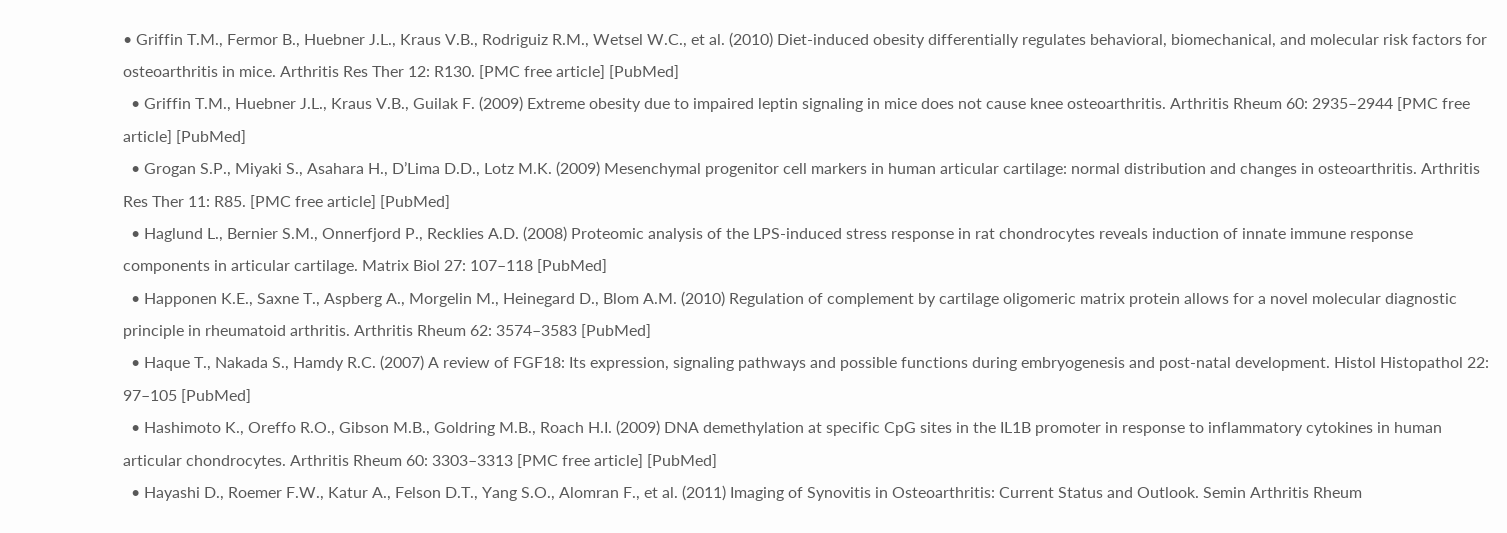• Griffin T.M., Fermor B., Huebner J.L., Kraus V.B., Rodriguiz R.M., Wetsel W.C., et al. (2010) Diet-induced obesity differentially regulates behavioral, biomechanical, and molecular risk factors for osteoarthritis in mice. Arthritis Res Ther 12: R130. [PMC free article] [PubMed]
  • Griffin T.M., Huebner J.L., Kraus V.B., Guilak F. (2009) Extreme obesity due to impaired leptin signaling in mice does not cause knee osteoarthritis. Arthritis Rheum 60: 2935–2944 [PMC free article] [PubMed]
  • Grogan S.P., Miyaki S., Asahara H., D’Lima D.D., Lotz M.K. (2009) Mesenchymal progenitor cell markers in human articular cartilage: normal distribution and changes in osteoarthritis. Arthritis Res Ther 11: R85. [PMC free article] [PubMed]
  • Haglund L., Bernier S.M., Onnerfjord P., Recklies A.D. (2008) Proteomic analysis of the LPS-induced stress response in rat chondrocytes reveals induction of innate immune response components in articular cartilage. Matrix Biol 27: 107–118 [PubMed]
  • Happonen K.E., Saxne T., Aspberg A., Morgelin M., Heinegard D., Blom A.M. (2010) Regulation of complement by cartilage oligomeric matrix protein allows for a novel molecular diagnostic principle in rheumatoid arthritis. Arthritis Rheum 62: 3574–3583 [PubMed]
  • Haque T., Nakada S., Hamdy R.C. (2007) A review of FGF18: Its expression, signaling pathways and possible functions during embryogenesis and post-natal development. Histol Histopathol 22: 97–105 [PubMed]
  • Hashimoto K., Oreffo R.O., Gibson M.B., Goldring M.B., Roach H.I. (2009) DNA demethylation at specific CpG sites in the IL1B promoter in response to inflammatory cytokines in human articular chondrocytes. Arthritis Rheum 60: 3303–3313 [PMC free article] [PubMed]
  • Hayashi D., Roemer F.W., Katur A., Felson D.T., Yang S.O., Alomran F., et al. (2011) Imaging of Synovitis in Osteoarthritis: Current Status and Outlook. Semin Arthritis Rheum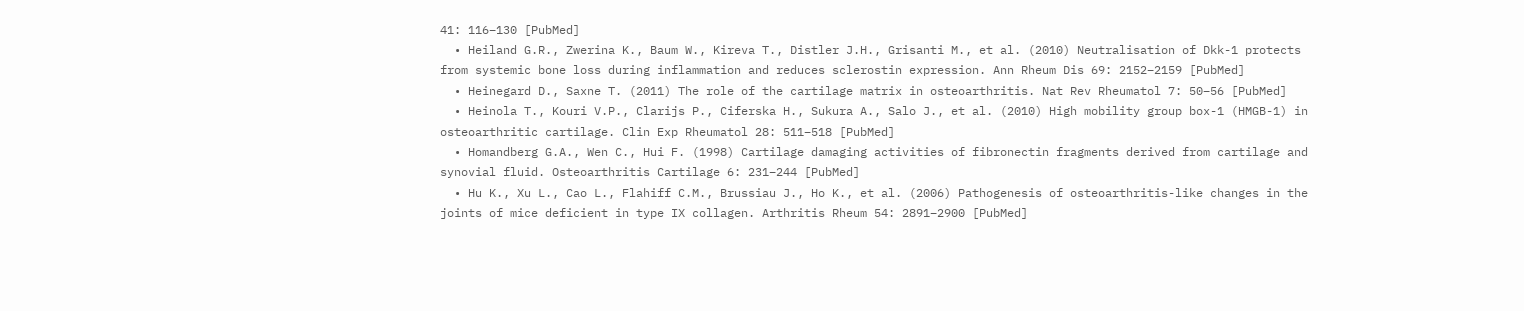41: 116–130 [PubMed]
  • Heiland G.R., Zwerina K., Baum W., Kireva T., Distler J.H., Grisanti M., et al. (2010) Neutralisation of Dkk-1 protects from systemic bone loss during inflammation and reduces sclerostin expression. Ann Rheum Dis 69: 2152–2159 [PubMed]
  • Heinegard D., Saxne T. (2011) The role of the cartilage matrix in osteoarthritis. Nat Rev Rheumatol 7: 50–56 [PubMed]
  • Heinola T., Kouri V.P., Clarijs P., Ciferska H., Sukura A., Salo J., et al. (2010) High mobility group box-1 (HMGB-1) in osteoarthritic cartilage. Clin Exp Rheumatol 28: 511–518 [PubMed]
  • Homandberg G.A., Wen C., Hui F. (1998) Cartilage damaging activities of fibronectin fragments derived from cartilage and synovial fluid. Osteoarthritis Cartilage 6: 231–244 [PubMed]
  • Hu K., Xu L., Cao L., Flahiff C.M., Brussiau J., Ho K., et al. (2006) Pathogenesis of osteoarthritis-like changes in the joints of mice deficient in type IX collagen. Arthritis Rheum 54: 2891–2900 [PubMed]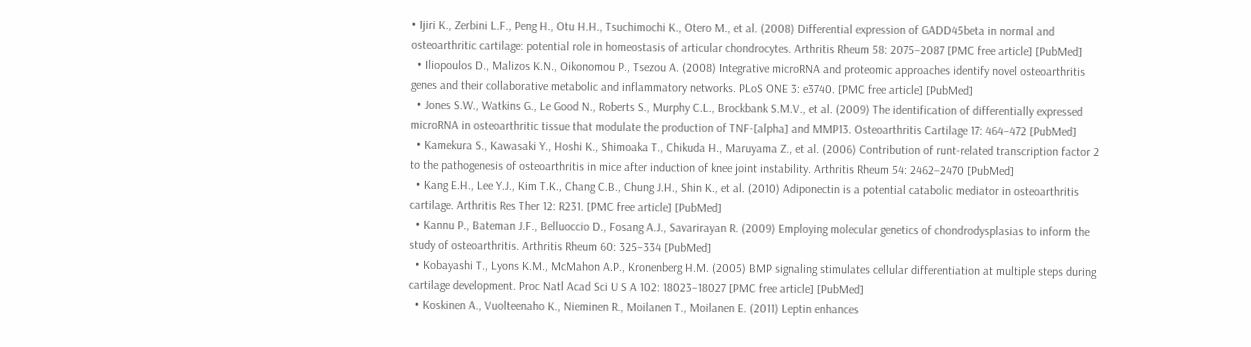• Ijiri K., Zerbini L.F., Peng H., Otu H.H., Tsuchimochi K., Otero M., et al. (2008) Differential expression of GADD45beta in normal and osteoarthritic cartilage: potential role in homeostasis of articular chondrocytes. Arthritis Rheum 58: 2075–2087 [PMC free article] [PubMed]
  • Iliopoulos D., Malizos K.N., Oikonomou P., Tsezou A. (2008) Integrative microRNA and proteomic approaches identify novel osteoarthritis genes and their collaborative metabolic and inflammatory networks. PLoS ONE 3: e3740. [PMC free article] [PubMed]
  • Jones S.W., Watkins G., Le Good N., Roberts S., Murphy C.L., Brockbank S.M.V., et al. (2009) The identification of differentially expressed microRNA in osteoarthritic tissue that modulate the production of TNF-[alpha] and MMP13. Osteoarthritis Cartilage 17: 464–472 [PubMed]
  • Kamekura S., Kawasaki Y., Hoshi K., Shimoaka T., Chikuda H., Maruyama Z., et al. (2006) Contribution of runt-related transcription factor 2 to the pathogenesis of osteoarthritis in mice after induction of knee joint instability. Arthritis Rheum 54: 2462–2470 [PubMed]
  • Kang E.H., Lee Y.J., Kim T.K., Chang C.B., Chung J.H., Shin K., et al. (2010) Adiponectin is a potential catabolic mediator in osteoarthritis cartilage. Arthritis Res Ther 12: R231. [PMC free article] [PubMed]
  • Kannu P., Bateman J.F., Belluoccio D., Fosang A.J., Savarirayan R. (2009) Employing molecular genetics of chondrodysplasias to inform the study of osteoarthritis. Arthritis Rheum 60: 325–334 [PubMed]
  • Kobayashi T., Lyons K.M., McMahon A.P., Kronenberg H.M. (2005) BMP signaling stimulates cellular differentiation at multiple steps during cartilage development. Proc Natl Acad Sci U S A 102: 18023–18027 [PMC free article] [PubMed]
  • Koskinen A., Vuolteenaho K., Nieminen R., Moilanen T., Moilanen E. (2011) Leptin enhances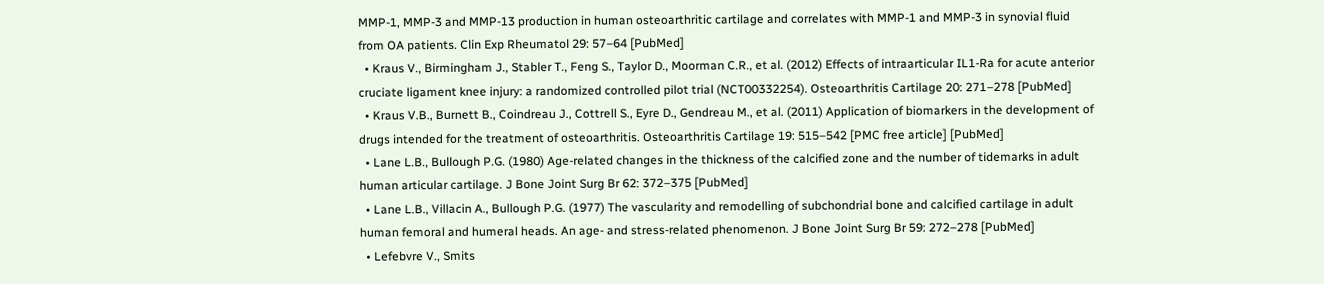MMP-1, MMP-3 and MMP-13 production in human osteoarthritic cartilage and correlates with MMP-1 and MMP-3 in synovial fluid from OA patients. Clin Exp Rheumatol 29: 57–64 [PubMed]
  • Kraus V., Birmingham J., Stabler T., Feng S., Taylor D., Moorman C.R., et al. (2012) Effects of intraarticular IL1-Ra for acute anterior cruciate ligament knee injury: a randomized controlled pilot trial (NCT00332254). Osteoarthritis Cartilage 20: 271–278 [PubMed]
  • Kraus V.B., Burnett B., Coindreau J., Cottrell S., Eyre D., Gendreau M., et al. (2011) Application of biomarkers in the development of drugs intended for the treatment of osteoarthritis. Osteoarthritis Cartilage 19: 515–542 [PMC free article] [PubMed]
  • Lane L.B., Bullough P.G. (1980) Age-related changes in the thickness of the calcified zone and the number of tidemarks in adult human articular cartilage. J Bone Joint Surg Br 62: 372–375 [PubMed]
  • Lane L.B., Villacin A., Bullough P.G. (1977) The vascularity and remodelling of subchondrial bone and calcified cartilage in adult human femoral and humeral heads. An age- and stress-related phenomenon. J Bone Joint Surg Br 59: 272–278 [PubMed]
  • Lefebvre V., Smits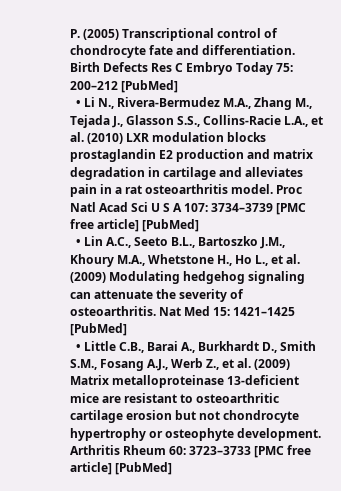P. (2005) Transcriptional control of chondrocyte fate and differentiation. Birth Defects Res C Embryo Today 75: 200–212 [PubMed]
  • Li N., Rivera-Bermudez M.A., Zhang M., Tejada J., Glasson S.S., Collins-Racie L.A., et al. (2010) LXR modulation blocks prostaglandin E2 production and matrix degradation in cartilage and alleviates pain in a rat osteoarthritis model. Proc Natl Acad Sci U S A 107: 3734–3739 [PMC free article] [PubMed]
  • Lin A.C., Seeto B.L., Bartoszko J.M., Khoury M.A., Whetstone H., Ho L., et al. (2009) Modulating hedgehog signaling can attenuate the severity of osteoarthritis. Nat Med 15: 1421–1425 [PubMed]
  • Little C.B., Barai A., Burkhardt D., Smith S.M., Fosang A.J., Werb Z., et al. (2009) Matrix metalloproteinase 13-deficient mice are resistant to osteoarthritic cartilage erosion but not chondrocyte hypertrophy or osteophyte development. Arthritis Rheum 60: 3723–3733 [PMC free article] [PubMed]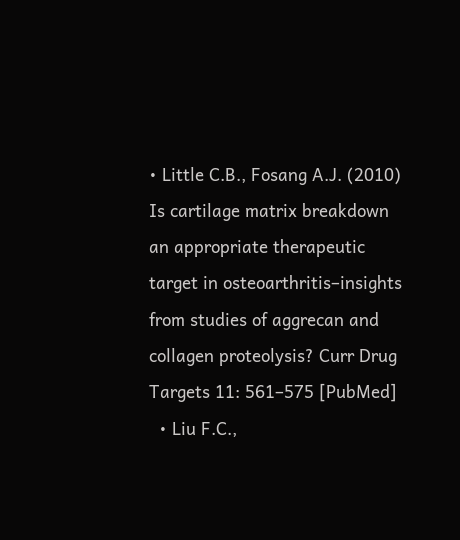• Little C.B., Fosang A.J. (2010) Is cartilage matrix breakdown an appropriate therapeutic target in osteoarthritis–insights from studies of aggrecan and collagen proteolysis? Curr Drug Targets 11: 561–575 [PubMed]
  • Liu F.C.,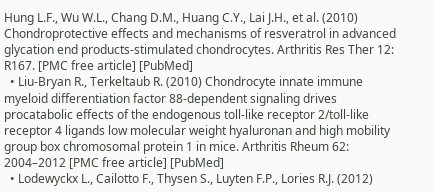Hung L.F., Wu W.L., Chang D.M., Huang C.Y., Lai J.H., et al. (2010) Chondroprotective effects and mechanisms of resveratrol in advanced glycation end products-stimulated chondrocytes. Arthritis Res Ther 12: R167. [PMC free article] [PubMed]
  • Liu-Bryan R., Terkeltaub R. (2010) Chondrocyte innate immune myeloid differentiation factor 88-dependent signaling drives procatabolic effects of the endogenous toll-like receptor 2/toll-like receptor 4 ligands low molecular weight hyaluronan and high mobility group box chromosomal protein 1 in mice. Arthritis Rheum 62: 2004–2012 [PMC free article] [PubMed]
  • Lodewyckx L., Cailotto F., Thysen S., Luyten F.P., Lories R.J. (2012)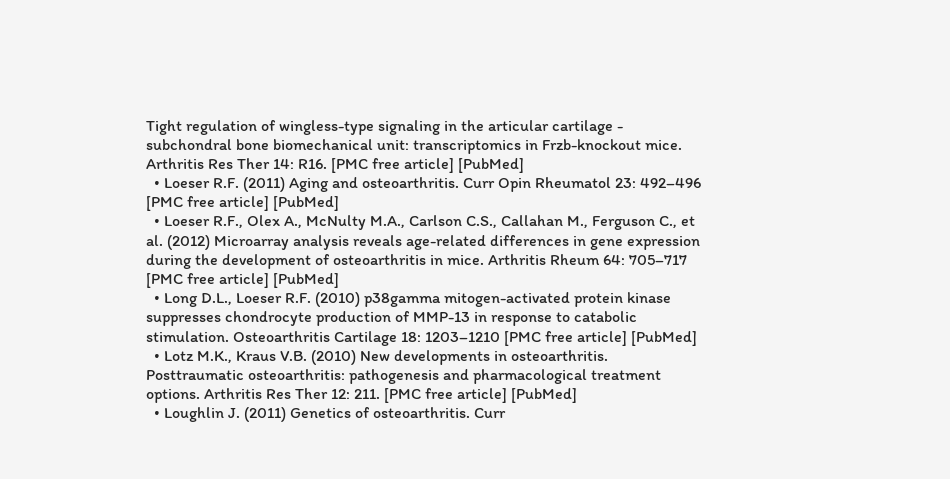Tight regulation of wingless-type signaling in the articular cartilage - subchondral bone biomechanical unit: transcriptomics in Frzb-knockout mice. Arthritis Res Ther 14: R16. [PMC free article] [PubMed]
  • Loeser R.F. (2011) Aging and osteoarthritis. Curr Opin Rheumatol 23: 492–496 [PMC free article] [PubMed]
  • Loeser R.F., Olex A., McNulty M.A., Carlson C.S., Callahan M., Ferguson C., et al. (2012) Microarray analysis reveals age-related differences in gene expression during the development of osteoarthritis in mice. Arthritis Rheum 64: 705–717 [PMC free article] [PubMed]
  • Long D.L., Loeser R.F. (2010) p38gamma mitogen-activated protein kinase suppresses chondrocyte production of MMP-13 in response to catabolic stimulation. Osteoarthritis Cartilage 18: 1203–1210 [PMC free article] [PubMed]
  • Lotz M.K., Kraus V.B. (2010) New developments in osteoarthritis. Posttraumatic osteoarthritis: pathogenesis and pharmacological treatment options. Arthritis Res Ther 12: 211. [PMC free article] [PubMed]
  • Loughlin J. (2011) Genetics of osteoarthritis. Curr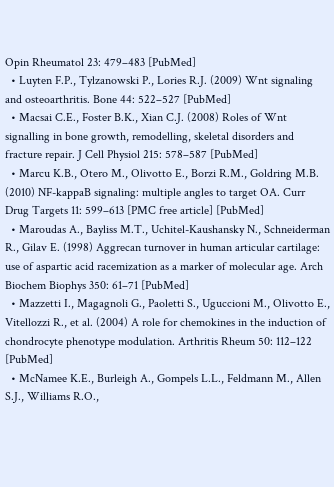Opin Rheumatol 23: 479–483 [PubMed]
  • Luyten F.P., Tylzanowski P., Lories R.J. (2009) Wnt signaling and osteoarthritis. Bone 44: 522–527 [PubMed]
  • Macsai C.E., Foster B.K., Xian C.J. (2008) Roles of Wnt signalling in bone growth, remodelling, skeletal disorders and fracture repair. J Cell Physiol 215: 578–587 [PubMed]
  • Marcu K.B., Otero M., Olivotto E., Borzi R.M., Goldring M.B. (2010) NF-kappaB signaling: multiple angles to target OA. Curr Drug Targets 11: 599–613 [PMC free article] [PubMed]
  • Maroudas A., Bayliss M.T., Uchitel-Kaushansky N., Schneiderman R., Gilav E. (1998) Aggrecan turnover in human articular cartilage: use of aspartic acid racemization as a marker of molecular age. Arch Biochem Biophys 350: 61–71 [PubMed]
  • Mazzetti I., Magagnoli G., Paoletti S., Uguccioni M., Olivotto E., Vitellozzi R., et al. (2004) A role for chemokines in the induction of chondrocyte phenotype modulation. Arthritis Rheum 50: 112–122 [PubMed]
  • McNamee K.E., Burleigh A., Gompels L.L., Feldmann M., Allen S.J., Williams R.O.,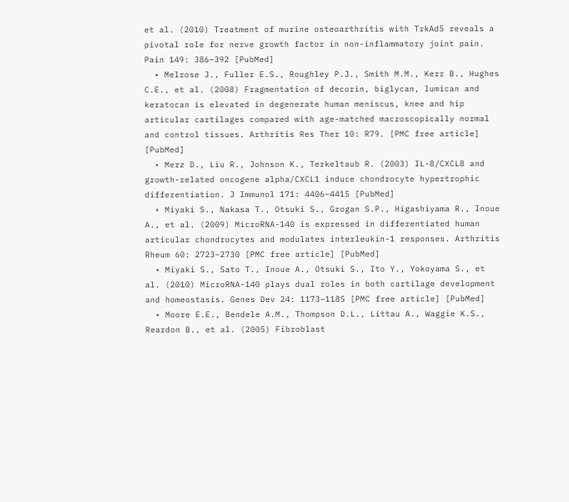et al. (2010) Treatment of murine osteoarthritis with TrkAd5 reveals a pivotal role for nerve growth factor in non-inflammatory joint pain. Pain 149: 386–392 [PubMed]
  • Melrose J., Fuller E.S., Roughley P.J., Smith M.M., Kerr B., Hughes C.E., et al. (2008) Fragmentation of decorin, biglycan, lumican and keratocan is elevated in degenerate human meniscus, knee and hip articular cartilages compared with age-matched macroscopically normal and control tissues. Arthritis Res Ther 10: R79. [PMC free article] [PubMed]
  • Merz D., Liu R., Johnson K., Terkeltaub R. (2003) IL-8/CXCL8 and growth-related oncogene alpha/CXCL1 induce chondrocyte hypertrophic differentiation. J Immunol 171: 4406–4415 [PubMed]
  • Miyaki S., Nakasa T., Otsuki S., Grogan S.P., Higashiyama R., Inoue A., et al. (2009) MicroRNA-140 is expressed in differentiated human articular chondrocytes and modulates interleukin-1 responses. Arthritis Rheum 60: 2723–2730 [PMC free article] [PubMed]
  • Miyaki S., Sato T., Inoue A., Otsuki S., Ito Y., Yokoyama S., et al. (2010) MicroRNA-140 plays dual roles in both cartilage development and homeostasis. Genes Dev 24: 1173–1185 [PMC free article] [PubMed]
  • Moore E.E., Bendele A.M., Thompson D.L., Littau A., Waggie K.S., Reardon B., et al. (2005) Fibroblast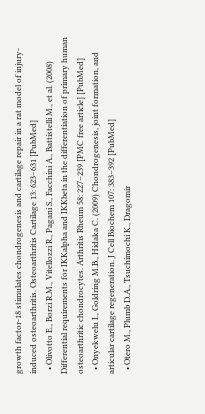growth factor-18 stimulates chondrogenesis and cartilage repair in a rat model of injury-induced osteoarthritis. Osteoarthritis Cartilage 13: 623–631 [PubMed]
  • Olivotto E., Borzi R.M., Vitellozzi R., Pagani S., Facchini A., Battistelli M., et al. (2008) Differential requirements for IKKalpha and IKKbeta in the differentiation of primary human osteoarthritic chondrocytes. Arthritis Rheum 58: 227–239 [PMC free article] [PubMed]
  • Onyekwelu I., Goldring M.B., Hidaka C. (2009) Chondrogenesis, joint formation, and articular cartilage regeneration. J Cell Biochem 107: 383–392 [PubMed]
  • Otero M., Plumb D.A., Tsuchimochi K., Dragomir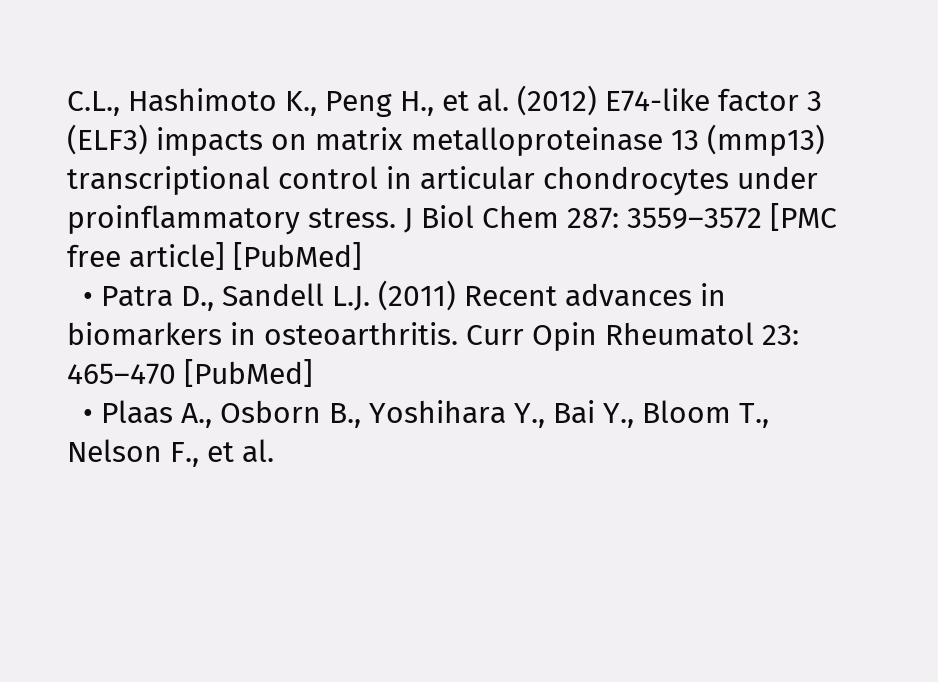C.L., Hashimoto K., Peng H., et al. (2012) E74-like factor 3 (ELF3) impacts on matrix metalloproteinase 13 (mmp13) transcriptional control in articular chondrocytes under proinflammatory stress. J Biol Chem 287: 3559–3572 [PMC free article] [PubMed]
  • Patra D., Sandell L.J. (2011) Recent advances in biomarkers in osteoarthritis. Curr Opin Rheumatol 23: 465–470 [PubMed]
  • Plaas A., Osborn B., Yoshihara Y., Bai Y., Bloom T., Nelson F., et al.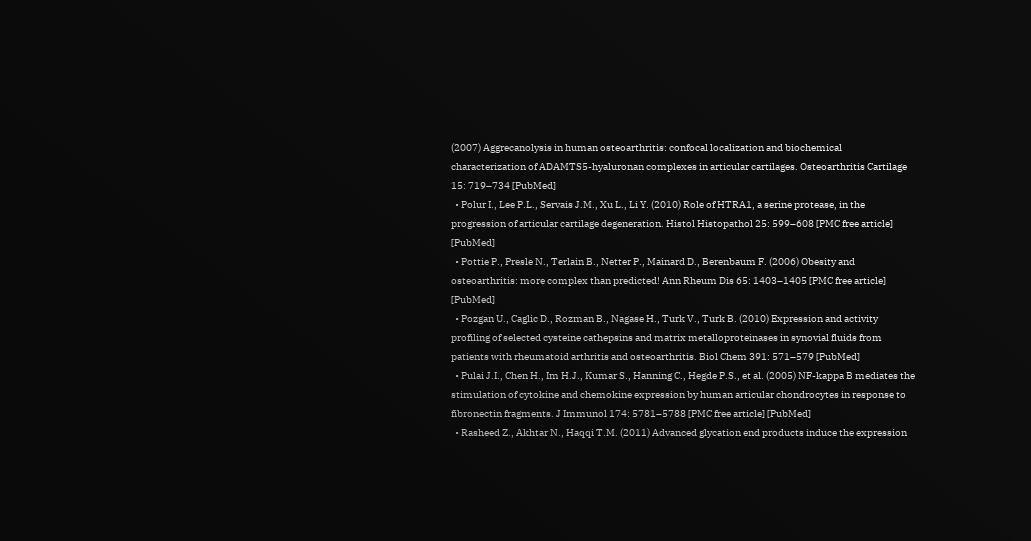(2007) Aggrecanolysis in human osteoarthritis: confocal localization and biochemical characterization of ADAMTS5-hyaluronan complexes in articular cartilages. Osteoarthritis Cartilage 15: 719–734 [PubMed]
  • Polur I., Lee P.L., Servais J.M., Xu L., Li Y. (2010) Role of HTRA1, a serine protease, in the progression of articular cartilage degeneration. Histol Histopathol 25: 599–608 [PMC free article] [PubMed]
  • Pottie P., Presle N., Terlain B., Netter P., Mainard D., Berenbaum F. (2006) Obesity and osteoarthritis: more complex than predicted! Ann Rheum Dis 65: 1403–1405 [PMC free article] [PubMed]
  • Pozgan U., Caglic D., Rozman B., Nagase H., Turk V., Turk B. (2010) Expression and activity profiling of selected cysteine cathepsins and matrix metalloproteinases in synovial fluids from patients with rheumatoid arthritis and osteoarthritis. Biol Chem 391: 571–579 [PubMed]
  • Pulai J.I., Chen H., Im H.J., Kumar S., Hanning C., Hegde P.S., et al. (2005) NF-kappa B mediates the stimulation of cytokine and chemokine expression by human articular chondrocytes in response to fibronectin fragments. J Immunol 174: 5781–5788 [PMC free article] [PubMed]
  • Rasheed Z., Akhtar N., Haqqi T.M. (2011) Advanced glycation end products induce the expression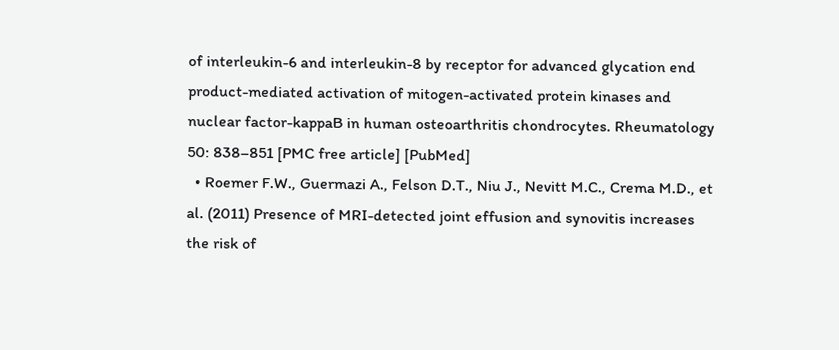of interleukin-6 and interleukin-8 by receptor for advanced glycation end product-mediated activation of mitogen-activated protein kinases and nuclear factor-kappaB in human osteoarthritis chondrocytes. Rheumatology 50: 838–851 [PMC free article] [PubMed]
  • Roemer F.W., Guermazi A., Felson D.T., Niu J., Nevitt M.C., Crema M.D., et al. (2011) Presence of MRI-detected joint effusion and synovitis increases the risk of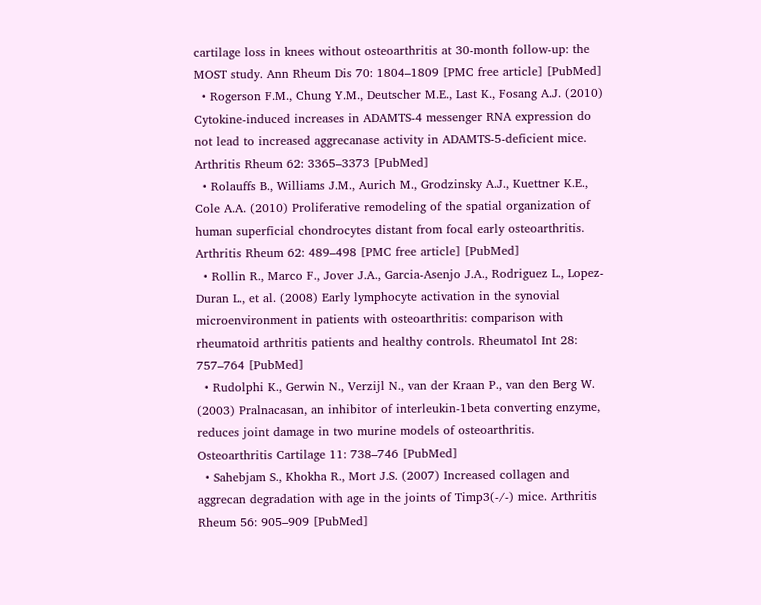cartilage loss in knees without osteoarthritis at 30-month follow-up: the MOST study. Ann Rheum Dis 70: 1804–1809 [PMC free article] [PubMed]
  • Rogerson F.M., Chung Y.M., Deutscher M.E., Last K., Fosang A.J. (2010) Cytokine-induced increases in ADAMTS-4 messenger RNA expression do not lead to increased aggrecanase activity in ADAMTS-5-deficient mice. Arthritis Rheum 62: 3365–3373 [PubMed]
  • Rolauffs B., Williams J.M., Aurich M., Grodzinsky A.J., Kuettner K.E., Cole A.A. (2010) Proliferative remodeling of the spatial organization of human superficial chondrocytes distant from focal early osteoarthritis. Arthritis Rheum 62: 489–498 [PMC free article] [PubMed]
  • Rollin R., Marco F., Jover J.A., Garcia-Asenjo J.A., Rodriguez L., Lopez-Duran L., et al. (2008) Early lymphocyte activation in the synovial microenvironment in patients with osteoarthritis: comparison with rheumatoid arthritis patients and healthy controls. Rheumatol Int 28: 757–764 [PubMed]
  • Rudolphi K., Gerwin N., Verzijl N., van der Kraan P., van den Berg W. (2003) Pralnacasan, an inhibitor of interleukin-1beta converting enzyme, reduces joint damage in two murine models of osteoarthritis. Osteoarthritis Cartilage 11: 738–746 [PubMed]
  • Sahebjam S., Khokha R., Mort J.S. (2007) Increased collagen and aggrecan degradation with age in the joints of Timp3(-/-) mice. Arthritis Rheum 56: 905–909 [PubMed]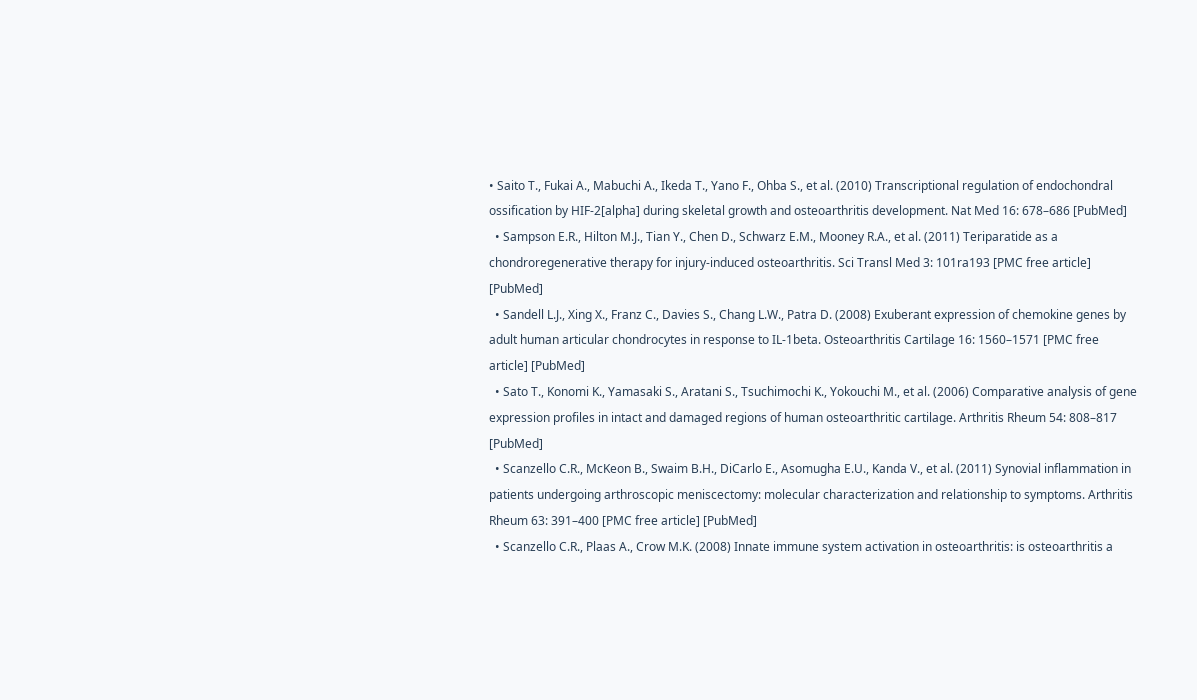• Saito T., Fukai A., Mabuchi A., Ikeda T., Yano F., Ohba S., et al. (2010) Transcriptional regulation of endochondral ossification by HIF-2[alpha] during skeletal growth and osteoarthritis development. Nat Med 16: 678–686 [PubMed]
  • Sampson E.R., Hilton M.J., Tian Y., Chen D., Schwarz E.M., Mooney R.A., et al. (2011) Teriparatide as a chondroregenerative therapy for injury-induced osteoarthritis. Sci Transl Med 3: 101ra193 [PMC free article] [PubMed]
  • Sandell L.J., Xing X., Franz C., Davies S., Chang L.W., Patra D. (2008) Exuberant expression of chemokine genes by adult human articular chondrocytes in response to IL-1beta. Osteoarthritis Cartilage 16: 1560–1571 [PMC free article] [PubMed]
  • Sato T., Konomi K., Yamasaki S., Aratani S., Tsuchimochi K., Yokouchi M., et al. (2006) Comparative analysis of gene expression profiles in intact and damaged regions of human osteoarthritic cartilage. Arthritis Rheum 54: 808–817 [PubMed]
  • Scanzello C.R., McKeon B., Swaim B.H., DiCarlo E., Asomugha E.U., Kanda V., et al. (2011) Synovial inflammation in patients undergoing arthroscopic meniscectomy: molecular characterization and relationship to symptoms. Arthritis Rheum 63: 391–400 [PMC free article] [PubMed]
  • Scanzello C.R., Plaas A., Crow M.K. (2008) Innate immune system activation in osteoarthritis: is osteoarthritis a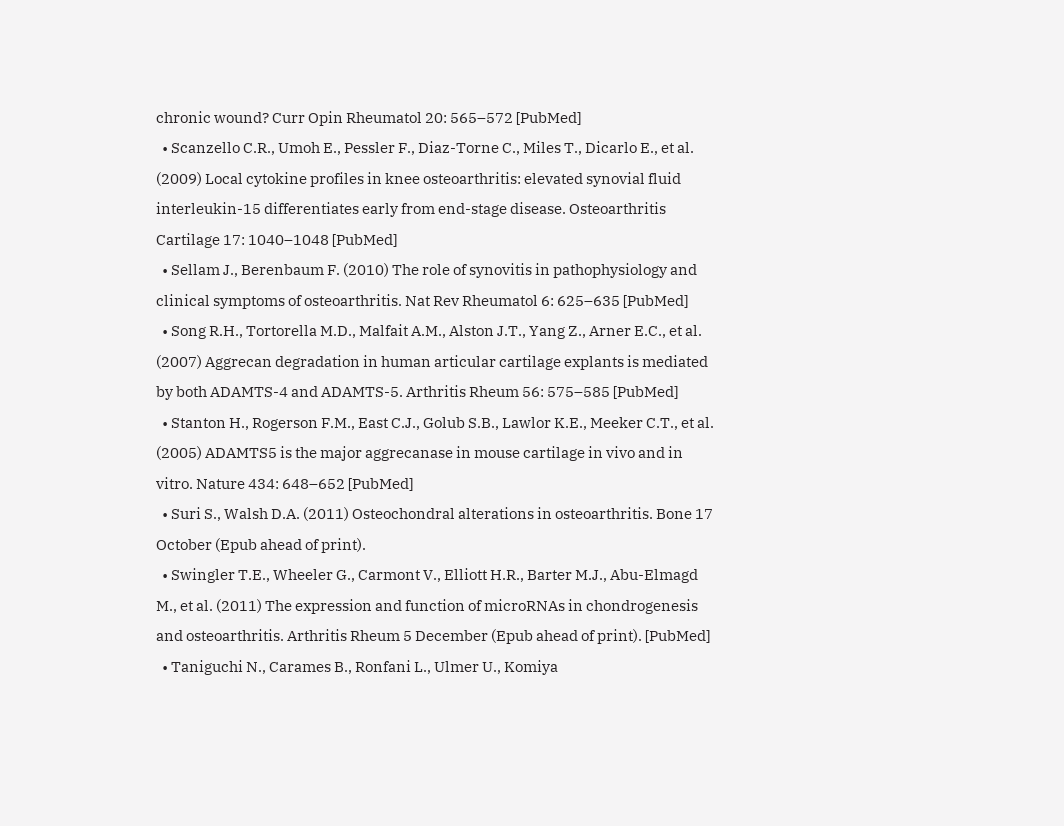chronic wound? Curr Opin Rheumatol 20: 565–572 [PubMed]
  • Scanzello C.R., Umoh E., Pessler F., Diaz-Torne C., Miles T., Dicarlo E., et al. (2009) Local cytokine profiles in knee osteoarthritis: elevated synovial fluid interleukin-15 differentiates early from end-stage disease. Osteoarthritis Cartilage 17: 1040–1048 [PubMed]
  • Sellam J., Berenbaum F. (2010) The role of synovitis in pathophysiology and clinical symptoms of osteoarthritis. Nat Rev Rheumatol 6: 625–635 [PubMed]
  • Song R.H., Tortorella M.D., Malfait A.M., Alston J.T., Yang Z., Arner E.C., et al. (2007) Aggrecan degradation in human articular cartilage explants is mediated by both ADAMTS-4 and ADAMTS-5. Arthritis Rheum 56: 575–585 [PubMed]
  • Stanton H., Rogerson F.M., East C.J., Golub S.B., Lawlor K.E., Meeker C.T., et al. (2005) ADAMTS5 is the major aggrecanase in mouse cartilage in vivo and in vitro. Nature 434: 648–652 [PubMed]
  • Suri S., Walsh D.A. (2011) Osteochondral alterations in osteoarthritis. Bone 17 October (Epub ahead of print).
  • Swingler T.E., Wheeler G., Carmont V., Elliott H.R., Barter M.J., Abu-Elmagd M., et al. (2011) The expression and function of microRNAs in chondrogenesis and osteoarthritis. Arthritis Rheum 5 December (Epub ahead of print). [PubMed]
  • Taniguchi N., Carames B., Ronfani L., Ulmer U., Komiya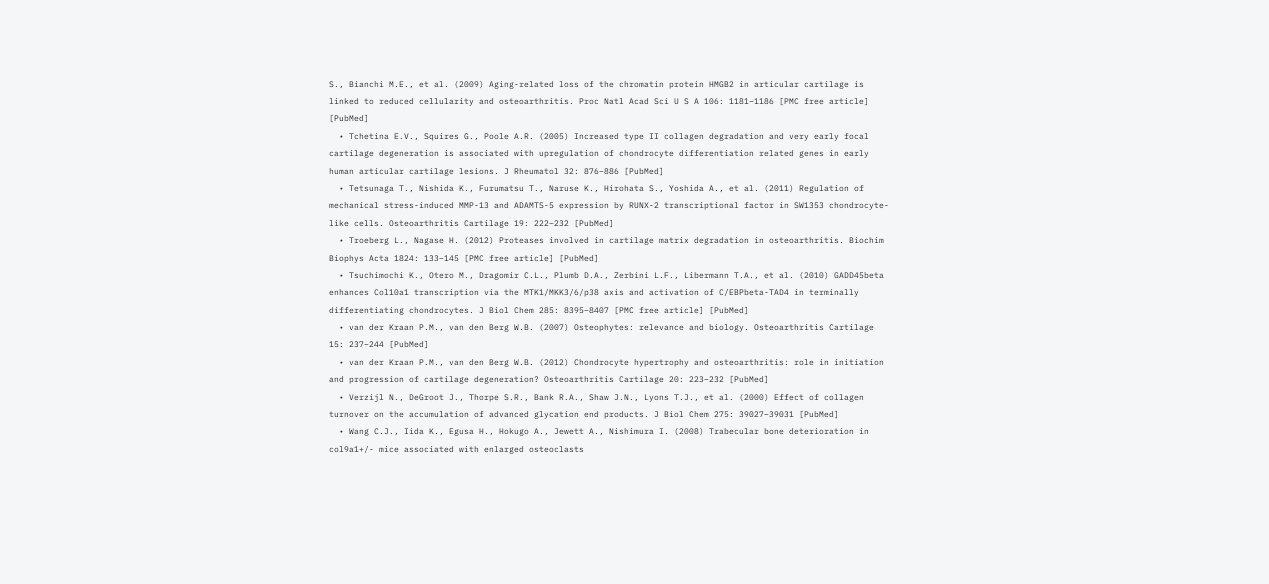S., Bianchi M.E., et al. (2009) Aging-related loss of the chromatin protein HMGB2 in articular cartilage is linked to reduced cellularity and osteoarthritis. Proc Natl Acad Sci U S A 106: 1181–1186 [PMC free article] [PubMed]
  • Tchetina E.V., Squires G., Poole A.R. (2005) Increased type II collagen degradation and very early focal cartilage degeneration is associated with upregulation of chondrocyte differentiation related genes in early human articular cartilage lesions. J Rheumatol 32: 876–886 [PubMed]
  • Tetsunaga T., Nishida K., Furumatsu T., Naruse K., Hirohata S., Yoshida A., et al. (2011) Regulation of mechanical stress-induced MMP-13 and ADAMTS-5 expression by RUNX-2 transcriptional factor in SW1353 chondrocyte-like cells. Osteoarthritis Cartilage 19: 222–232 [PubMed]
  • Troeberg L., Nagase H. (2012) Proteases involved in cartilage matrix degradation in osteoarthritis. Biochim Biophys Acta 1824: 133–145 [PMC free article] [PubMed]
  • Tsuchimochi K., Otero M., Dragomir C.L., Plumb D.A., Zerbini L.F., Libermann T.A., et al. (2010) GADD45beta enhances Col10a1 transcription via the MTK1/MKK3/6/p38 axis and activation of C/EBPbeta-TAD4 in terminally differentiating chondrocytes. J Biol Chem 285: 8395–8407 [PMC free article] [PubMed]
  • van der Kraan P.M., van den Berg W.B. (2007) Osteophytes: relevance and biology. Osteoarthritis Cartilage 15: 237–244 [PubMed]
  • van der Kraan P.M., van den Berg W.B. (2012) Chondrocyte hypertrophy and osteoarthritis: role in initiation and progression of cartilage degeneration? Osteoarthritis Cartilage 20: 223–232 [PubMed]
  • Verzijl N., DeGroot J., Thorpe S.R., Bank R.A., Shaw J.N., Lyons T.J., et al. (2000) Effect of collagen turnover on the accumulation of advanced glycation end products. J Biol Chem 275: 39027–39031 [PubMed]
  • Wang C.J., Iida K., Egusa H., Hokugo A., Jewett A., Nishimura I. (2008) Trabecular bone deterioration in col9a1+/- mice associated with enlarged osteoclasts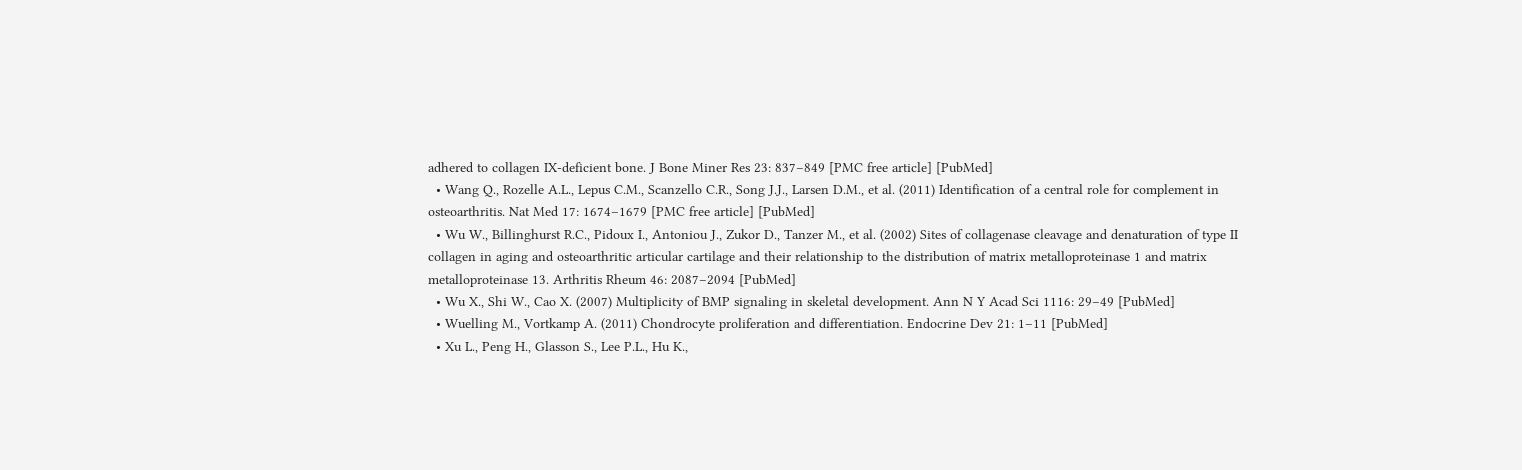adhered to collagen IX-deficient bone. J Bone Miner Res 23: 837–849 [PMC free article] [PubMed]
  • Wang Q., Rozelle A.L., Lepus C.M., Scanzello C.R., Song J.J., Larsen D.M., et al. (2011) Identification of a central role for complement in osteoarthritis. Nat Med 17: 1674–1679 [PMC free article] [PubMed]
  • Wu W., Billinghurst R.C., Pidoux I., Antoniou J., Zukor D., Tanzer M., et al. (2002) Sites of collagenase cleavage and denaturation of type II collagen in aging and osteoarthritic articular cartilage and their relationship to the distribution of matrix metalloproteinase 1 and matrix metalloproteinase 13. Arthritis Rheum 46: 2087–2094 [PubMed]
  • Wu X., Shi W., Cao X. (2007) Multiplicity of BMP signaling in skeletal development. Ann N Y Acad Sci 1116: 29–49 [PubMed]
  • Wuelling M., Vortkamp A. (2011) Chondrocyte proliferation and differentiation. Endocrine Dev 21: 1–11 [PubMed]
  • Xu L., Peng H., Glasson S., Lee P.L., Hu K.,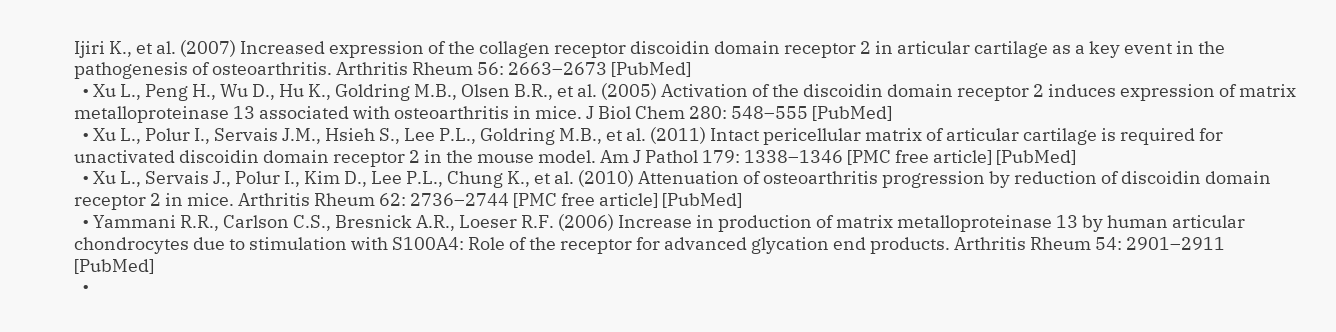Ijiri K., et al. (2007) Increased expression of the collagen receptor discoidin domain receptor 2 in articular cartilage as a key event in the pathogenesis of osteoarthritis. Arthritis Rheum 56: 2663–2673 [PubMed]
  • Xu L., Peng H., Wu D., Hu K., Goldring M.B., Olsen B.R., et al. (2005) Activation of the discoidin domain receptor 2 induces expression of matrix metalloproteinase 13 associated with osteoarthritis in mice. J Biol Chem 280: 548–555 [PubMed]
  • Xu L., Polur I., Servais J.M., Hsieh S., Lee P.L., Goldring M.B., et al. (2011) Intact pericellular matrix of articular cartilage is required for unactivated discoidin domain receptor 2 in the mouse model. Am J Pathol 179: 1338–1346 [PMC free article] [PubMed]
  • Xu L., Servais J., Polur I., Kim D., Lee P.L., Chung K., et al. (2010) Attenuation of osteoarthritis progression by reduction of discoidin domain receptor 2 in mice. Arthritis Rheum 62: 2736–2744 [PMC free article] [PubMed]
  • Yammani R.R., Carlson C.S., Bresnick A.R., Loeser R.F. (2006) Increase in production of matrix metalloproteinase 13 by human articular chondrocytes due to stimulation with S100A4: Role of the receptor for advanced glycation end products. Arthritis Rheum 54: 2901–2911 [PubMed]
  •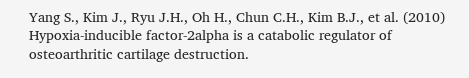Yang S., Kim J., Ryu J.H., Oh H., Chun C.H., Kim B.J., et al. (2010) Hypoxia-inducible factor-2alpha is a catabolic regulator of osteoarthritic cartilage destruction.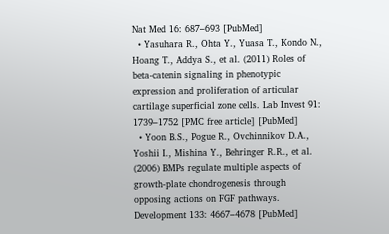Nat Med 16: 687–693 [PubMed]
  • Yasuhara R., Ohta Y., Yuasa T., Kondo N., Hoang T., Addya S., et al. (2011) Roles of beta-catenin signaling in phenotypic expression and proliferation of articular cartilage superficial zone cells. Lab Invest 91: 1739–1752 [PMC free article] [PubMed]
  • Yoon B.S., Pogue R., Ovchinnikov D.A., Yoshii I., Mishina Y., Behringer R.R., et al. (2006) BMPs regulate multiple aspects of growth-plate chondrogenesis through opposing actions on FGF pathways. Development 133: 4667–4678 [PubMed]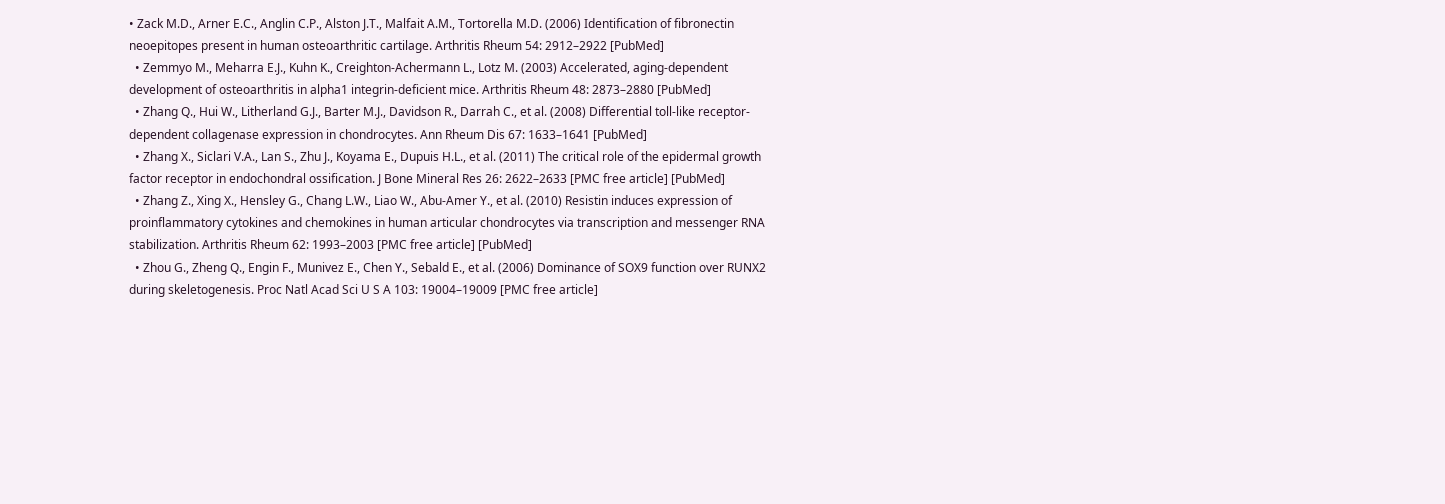• Zack M.D., Arner E.C., Anglin C.P., Alston J.T., Malfait A.M., Tortorella M.D. (2006) Identification of fibronectin neoepitopes present in human osteoarthritic cartilage. Arthritis Rheum 54: 2912–2922 [PubMed]
  • Zemmyo M., Meharra E.J., Kuhn K., Creighton-Achermann L., Lotz M. (2003) Accelerated, aging-dependent development of osteoarthritis in alpha1 integrin-deficient mice. Arthritis Rheum 48: 2873–2880 [PubMed]
  • Zhang Q., Hui W., Litherland G.J., Barter M.J., Davidson R., Darrah C., et al. (2008) Differential toll-like receptor-dependent collagenase expression in chondrocytes. Ann Rheum Dis 67: 1633–1641 [PubMed]
  • Zhang X., Siclari V.A., Lan S., Zhu J., Koyama E., Dupuis H.L., et al. (2011) The critical role of the epidermal growth factor receptor in endochondral ossification. J Bone Mineral Res 26: 2622–2633 [PMC free article] [PubMed]
  • Zhang Z., Xing X., Hensley G., Chang L.W., Liao W., Abu-Amer Y., et al. (2010) Resistin induces expression of proinflammatory cytokines and chemokines in human articular chondrocytes via transcription and messenger RNA stabilization. Arthritis Rheum 62: 1993–2003 [PMC free article] [PubMed]
  • Zhou G., Zheng Q., Engin F., Munivez E., Chen Y., Sebald E., et al. (2006) Dominance of SOX9 function over RUNX2 during skeletogenesis. Proc Natl Acad Sci U S A 103: 19004–19009 [PMC free article]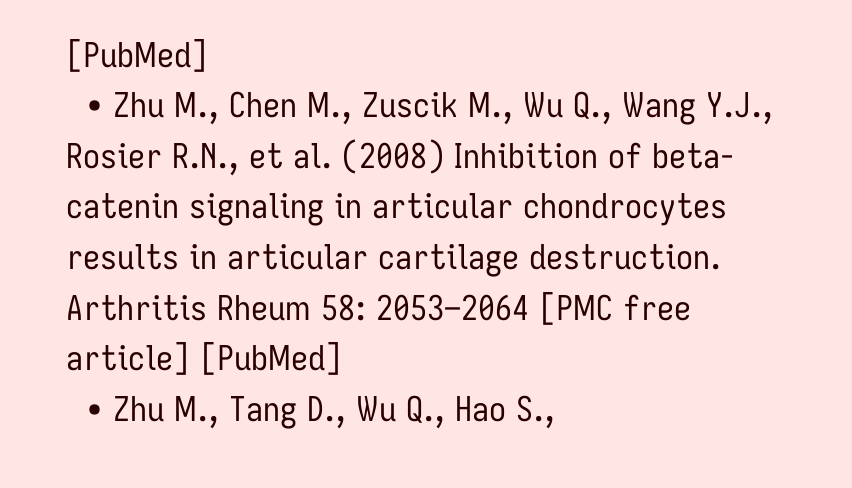[PubMed]
  • Zhu M., Chen M., Zuscik M., Wu Q., Wang Y.J., Rosier R.N., et al. (2008) Inhibition of beta-catenin signaling in articular chondrocytes results in articular cartilage destruction. Arthritis Rheum 58: 2053–2064 [PMC free article] [PubMed]
  • Zhu M., Tang D., Wu Q., Hao S.,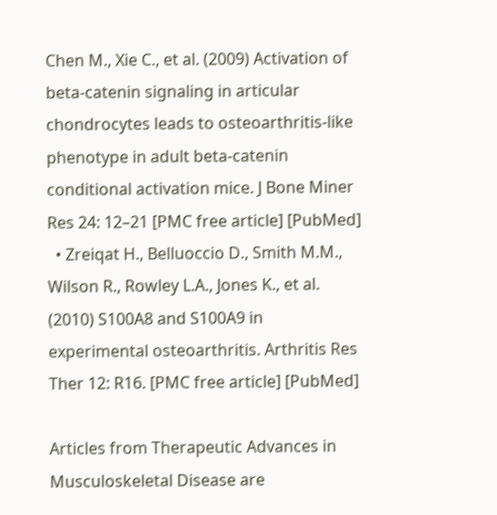Chen M., Xie C., et al. (2009) Activation of beta-catenin signaling in articular chondrocytes leads to osteoarthritis-like phenotype in adult beta-catenin conditional activation mice. J Bone Miner Res 24: 12–21 [PMC free article] [PubMed]
  • Zreiqat H., Belluoccio D., Smith M.M., Wilson R., Rowley L.A., Jones K., et al. (2010) S100A8 and S100A9 in experimental osteoarthritis. Arthritis Res Ther 12: R16. [PMC free article] [PubMed]

Articles from Therapeutic Advances in Musculoskeletal Disease are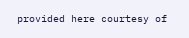provided here courtesy of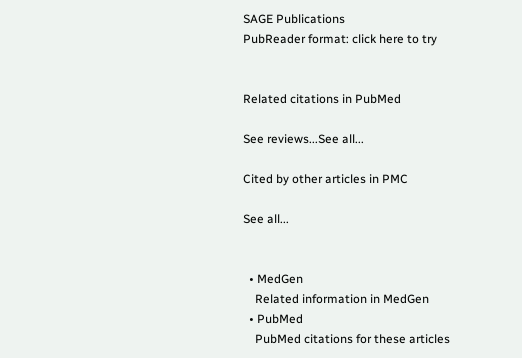SAGE Publications
PubReader format: click here to try


Related citations in PubMed

See reviews...See all...

Cited by other articles in PMC

See all...


  • MedGen
    Related information in MedGen
  • PubMed
    PubMed citations for these articles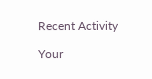Recent Activity

Your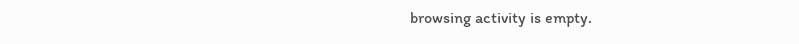browsing activity is empty.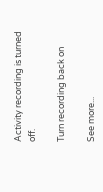Activity recording is turned off.

Turn recording back on

See more...